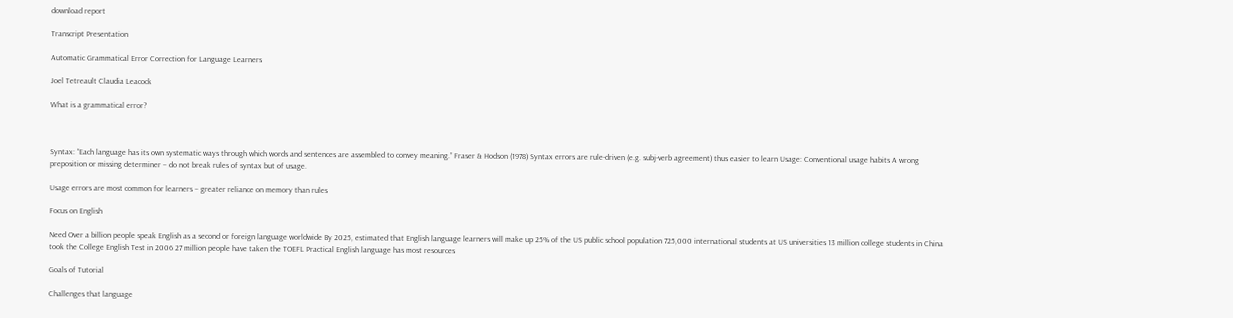download report

Transcript Presentation

Automatic Grammatical Error Correction for Language Learners

Joel Tetreault Claudia Leacock

What is a grammatical error?



Syntax: “Each language has its own systematic ways through which words and sentences are assembled to convey meaning.” Fraser & Hodson (1978) Syntax errors are rule-driven (e.g. subj-verb agreement) thus easier to learn Usage: Conventional usage habits A wrong preposition or missing determiner – do not break rules of syntax but of usage.

Usage errors are most common for learners – greater reliance on memory than rules

Focus on English

Need Over a billion people speak English as a second or foreign language worldwide By 2025, estimated that English language learners will make up 25% of the US public school population 725,000 international students at US universities 13 million college students in China took the College English Test in 2006 27 million people have taken the TOEFL Practical English language has most resources

Goals of Tutorial

Challenges that language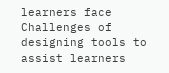learners face Challenges of designing tools to assist learners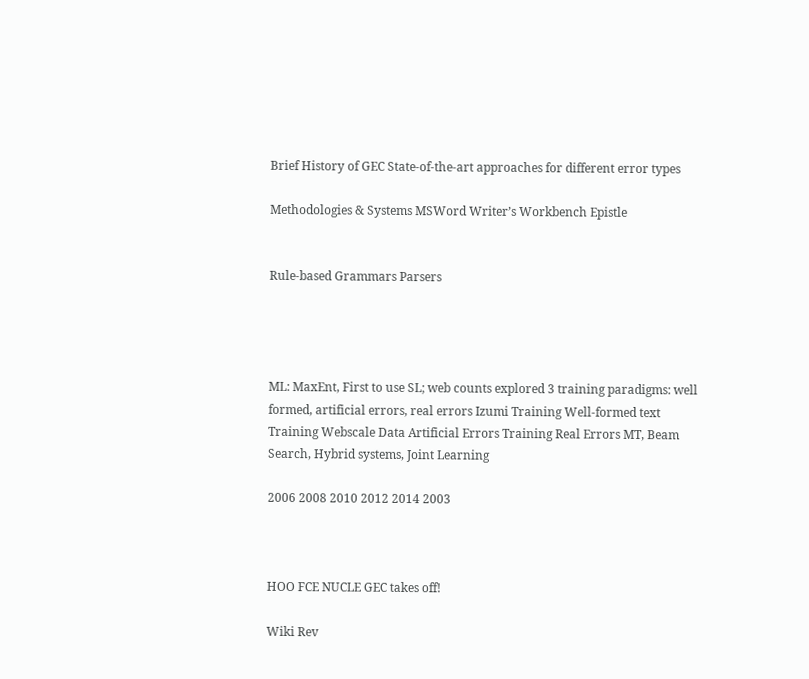Brief History of GEC State-of-the-art approaches for different error types

Methodologies & Systems MSWord Writer’s Workbench Epistle


Rule-based Grammars Parsers




ML: MaxEnt, First to use SL; web counts explored 3 training paradigms: well formed, artificial errors, real errors Izumi Training Well-formed text Training Webscale Data Artificial Errors Training Real Errors MT, Beam Search, Hybrid systems, Joint Learning

2006 2008 2010 2012 2014 2003



HOO FCE NUCLE GEC takes off!

Wiki Rev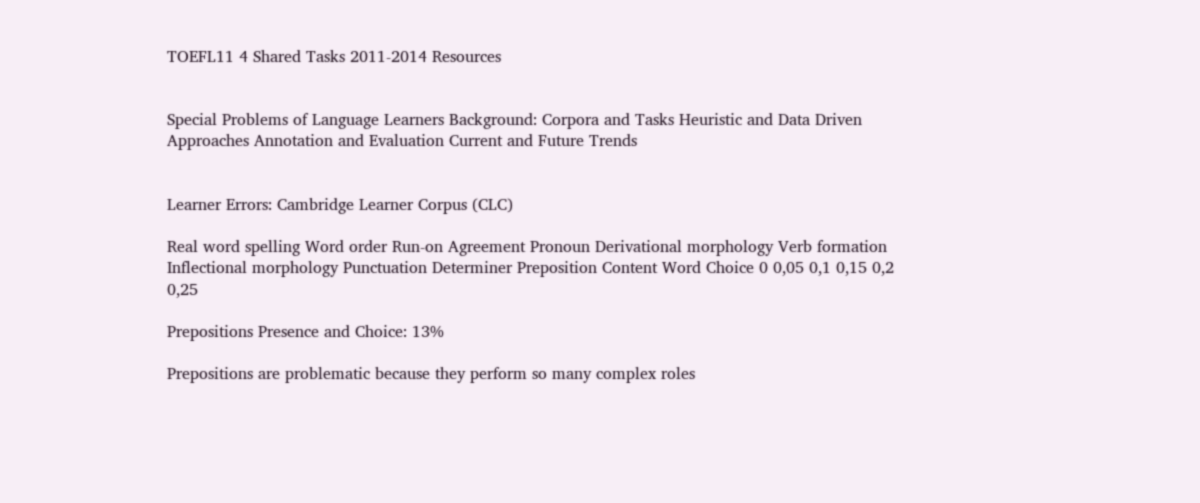TOEFL11 4 Shared Tasks 2011-2014 Resources


Special Problems of Language Learners Background: Corpora and Tasks Heuristic and Data Driven Approaches Annotation and Evaluation Current and Future Trends


Learner Errors: Cambridge Learner Corpus (CLC)

Real word spelling Word order Run-on Agreement Pronoun Derivational morphology Verb formation Inflectional morphology Punctuation Determiner Preposition Content Word Choice 0 0,05 0,1 0,15 0,2 0,25

Prepositions Presence and Choice: 13%

Prepositions are problematic because they perform so many complex roles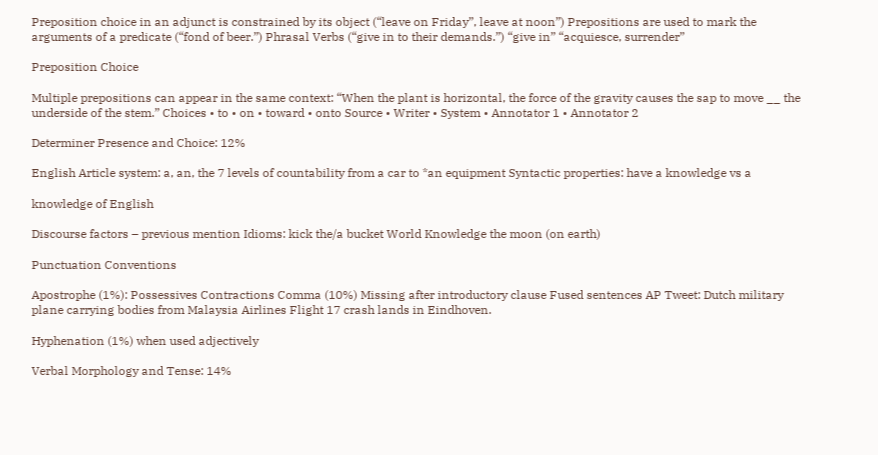Preposition choice in an adjunct is constrained by its object (“leave on Friday”, leave at noon”) Prepositions are used to mark the arguments of a predicate (“fond of beer.”) Phrasal Verbs (“give in to their demands.”) “give in” “acquiesce, surrender”

Preposition Choice

Multiple prepositions can appear in the same context: “When the plant is horizontal, the force of the gravity causes the sap to move __ the underside of the stem.” Choices • to • on • toward • onto Source • Writer • System • Annotator 1 • Annotator 2

Determiner Presence and Choice: 12%

English Article system: a, an, the 7 levels of countability from a car to *an equipment Syntactic properties: have a knowledge vs a

knowledge of English

Discourse factors – previous mention Idioms: kick the/a bucket World Knowledge the moon (on earth)

Punctuation Conventions

Apostrophe (1%): Possessives Contractions Comma (10%) Missing after introductory clause Fused sentences AP Tweet: Dutch military plane carrying bodies from Malaysia Airlines Flight 17 crash lands in Eindhoven.

Hyphenation (1%) when used adjectively

Verbal Morphology and Tense: 14%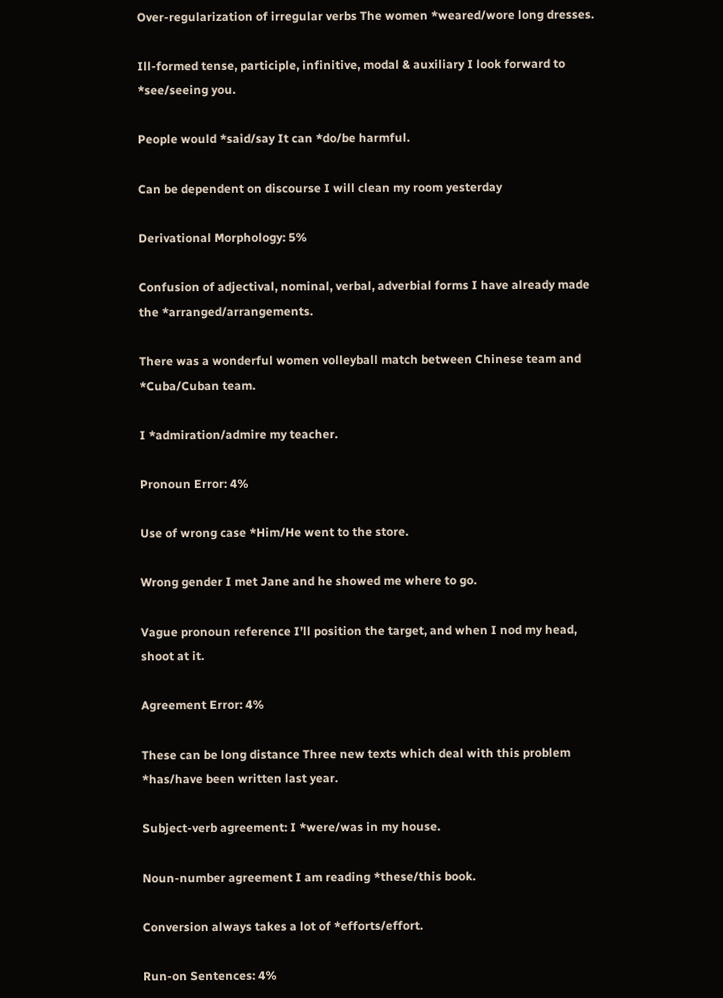Over-regularization of irregular verbs The women *weared/wore long dresses.

Ill-formed tense, participle, infinitive, modal & auxiliary I look forward to *see/seeing you.

People would *said/say It can *do/be harmful.

Can be dependent on discourse I will clean my room yesterday

Derivational Morphology: 5%

Confusion of adjectival, nominal, verbal, adverbial forms I have already made the *arranged/arrangements.

There was a wonderful women volleyball match between Chinese team and *Cuba/Cuban team.

I *admiration/admire my teacher.

Pronoun Error: 4%

Use of wrong case *Him/He went to the store.

Wrong gender I met Jane and he showed me where to go.

Vague pronoun reference I’ll position the target, and when I nod my head, shoot at it.

Agreement Error: 4%

These can be long distance Three new texts which deal with this problem *has/have been written last year.

Subject-verb agreement: I *were/was in my house.

Noun-number agreement I am reading *these/this book.

Conversion always takes a lot of *efforts/effort.

Run-on Sentences: 4%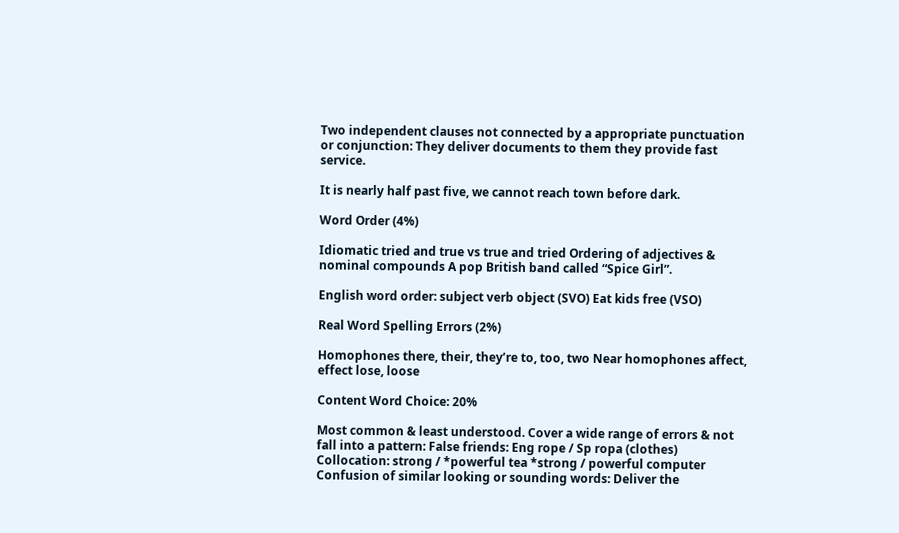Two independent clauses not connected by a appropriate punctuation or conjunction: They deliver documents to them they provide fast service.

It is nearly half past five, we cannot reach town before dark.

Word Order (4%)

Idiomatic tried and true vs true and tried Ordering of adjectives & nominal compounds A pop British band called “Spice Girl”.

English word order: subject verb object (SVO) Eat kids free (VSO)

Real Word Spelling Errors (2%)

Homophones there, their, they’re to, too, two Near homophones affect, effect lose, loose

Content Word Choice: 20%

Most common & least understood. Cover a wide range of errors & not fall into a pattern: False friends: Eng rope / Sp ropa (clothes) Collocation: strong / *powerful tea *strong / powerful computer Confusion of similar looking or sounding words: Deliver the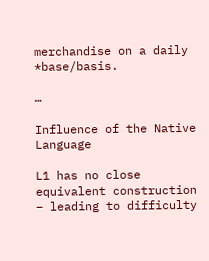merchandise on a daily *base/basis.

…

Influence of the Native Language

L1 has no close equivalent construction – leading to difficulty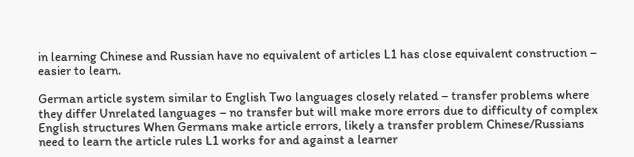in learning Chinese and Russian have no equivalent of articles L1 has close equivalent construction – easier to learn.

German article system similar to English Two languages closely related – transfer problems where they differ Unrelated languages – no transfer but will make more errors due to difficulty of complex English structures When Germans make article errors, likely a transfer problem Chinese/Russians need to learn the article rules L1 works for and against a learner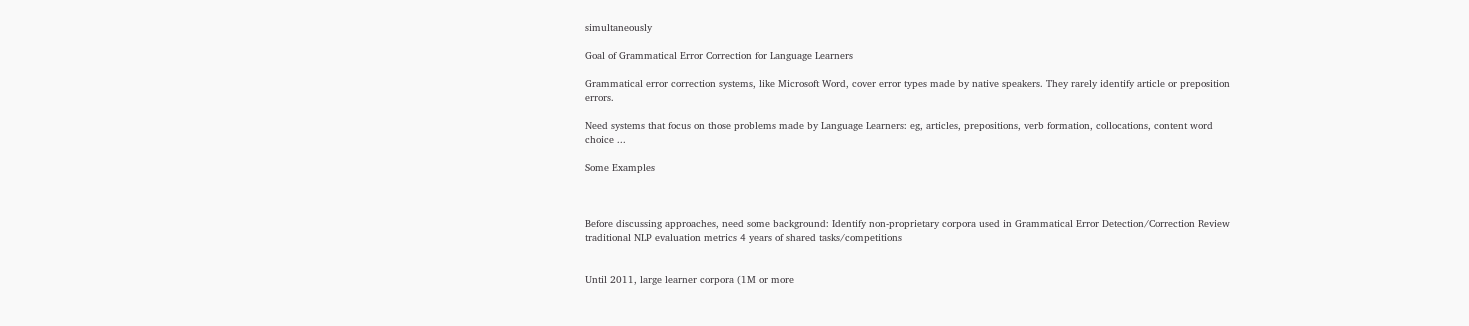simultaneously

Goal of Grammatical Error Correction for Language Learners

Grammatical error correction systems, like Microsoft Word, cover error types made by native speakers. They rarely identify article or preposition errors.

Need systems that focus on those problems made by Language Learners: eg, articles, prepositions, verb formation, collocations, content word choice ...

Some Examples



Before discussing approaches, need some background: Identify non-proprietary corpora used in Grammatical Error Detection/Correction Review traditional NLP evaluation metrics 4 years of shared tasks/competitions


Until 2011, large learner corpora (1M or more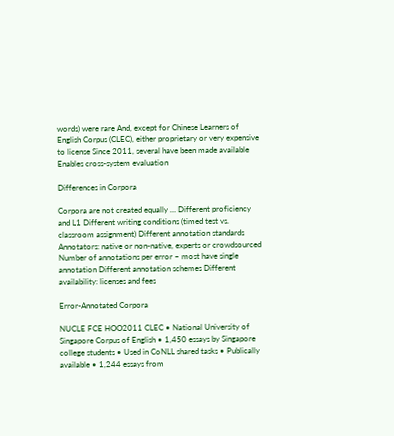words) were rare And, except for Chinese Learners of English Corpus (CLEC), either proprietary or very expensive to license Since 2011, several have been made available Enables cross-system evaluation

Differences in Corpora

Corpora are not created equally … Different proficiency and L1 Different writing conditions (timed test vs. classroom assignment) Different annotation standards Annotators: native or non-native, experts or crowdsourced Number of annotations per error – most have single annotation Different annotation schemes Different availability: licenses and fees

Error-Annotated Corpora

NUCLE FCE HOO2011 CLEC • National University of Singapore Corpus of English • 1,450 essays by Singapore college students • Used in CoNLL shared tasks • Publically available • 1,244 essays from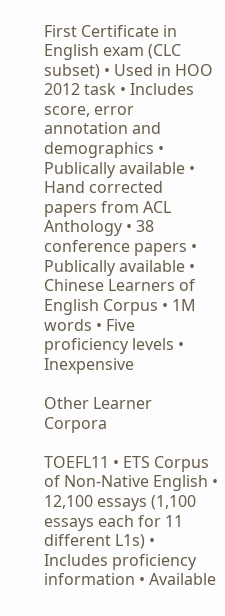First Certificate in English exam (CLC subset) • Used in HOO 2012 task • Includes score, error annotation and demographics • Publically available • Hand corrected papers from ACL Anthology • 38 conference papers • Publically available • Chinese Learners of English Corpus • 1M words • Five proficiency levels • Inexpensive

Other Learner Corpora

TOEFL11 • ETS Corpus of Non-Native English • 12,100 essays (1,100 essays each for 11 different L1s) • Includes proficiency information • Available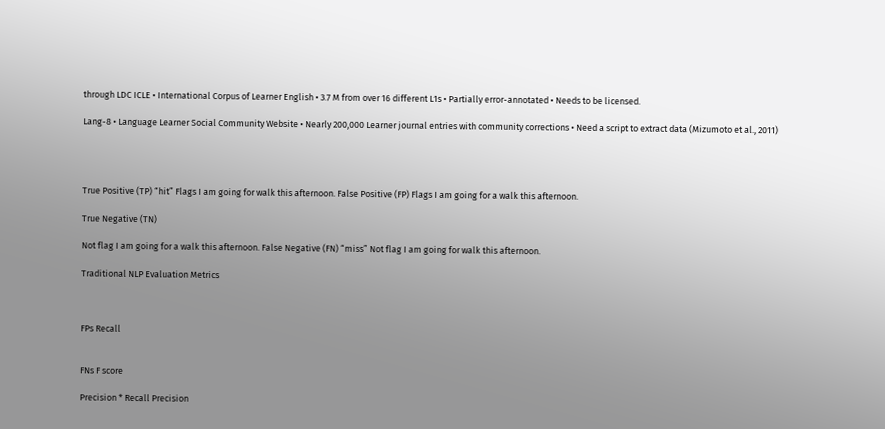through LDC ICLE • International Corpus of Learner English • 3.7 M from over 16 different L1s • Partially error-annotated • Needs to be licensed.

Lang-8 • Language Learner Social Community Website • Nearly 200,000 Learner journal entries with community corrections • Need a script to extract data (Mizumoto et al., 2011)




True Positive (TP) “hit” Flags I am going for walk this afternoon. False Positive (FP) Flags I am going for a walk this afternoon.

True Negative (TN)

Not flag I am going for a walk this afternoon. False Negative (FN) “miss” Not flag I am going for walk this afternoon.

Traditional NLP Evaluation Metrics



FPs Recall


FNs F score

Precision * Recall Precision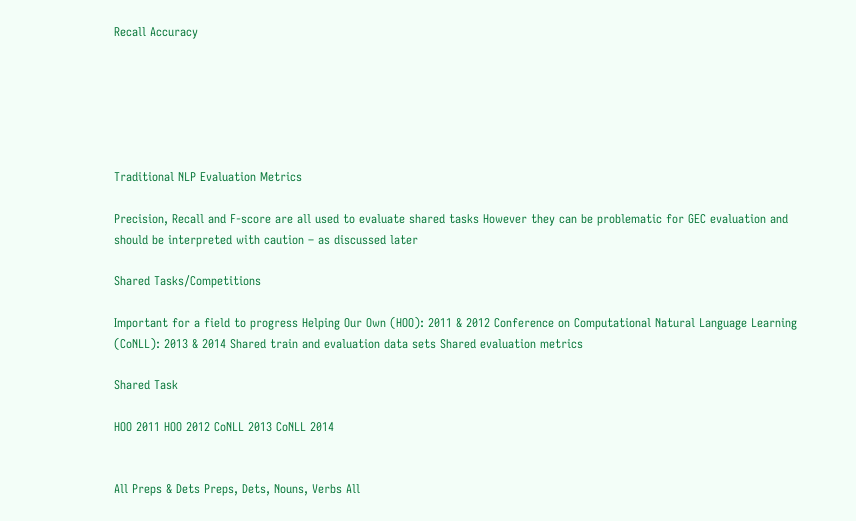Recall Accuracy






Traditional NLP Evaluation Metrics

Precision, Recall and F-score are all used to evaluate shared tasks However they can be problematic for GEC evaluation and should be interpreted with caution – as discussed later

Shared Tasks/Competitions

Important for a field to progress Helping Our Own (HOO): 2011 & 2012 Conference on Computational Natural Language Learning (CoNLL): 2013 & 2014 Shared train and evaluation data sets Shared evaluation metrics

Shared Task

HOO 2011 HOO 2012 CoNLL 2013 CoNLL 2014


All Preps & Dets Preps, Dets, Nouns, Verbs All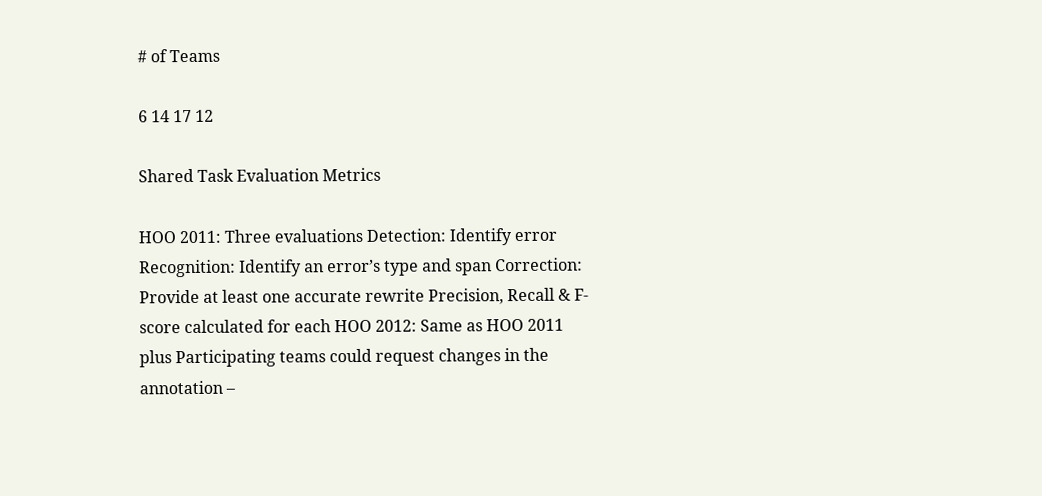# of Teams

6 14 17 12

Shared Task Evaluation Metrics

HOO 2011: Three evaluations Detection: Identify error Recognition: Identify an error’s type and span Correction: Provide at least one accurate rewrite Precision, Recall & F-score calculated for each HOO 2012: Same as HOO 2011 plus Participating teams could request changes in the annotation –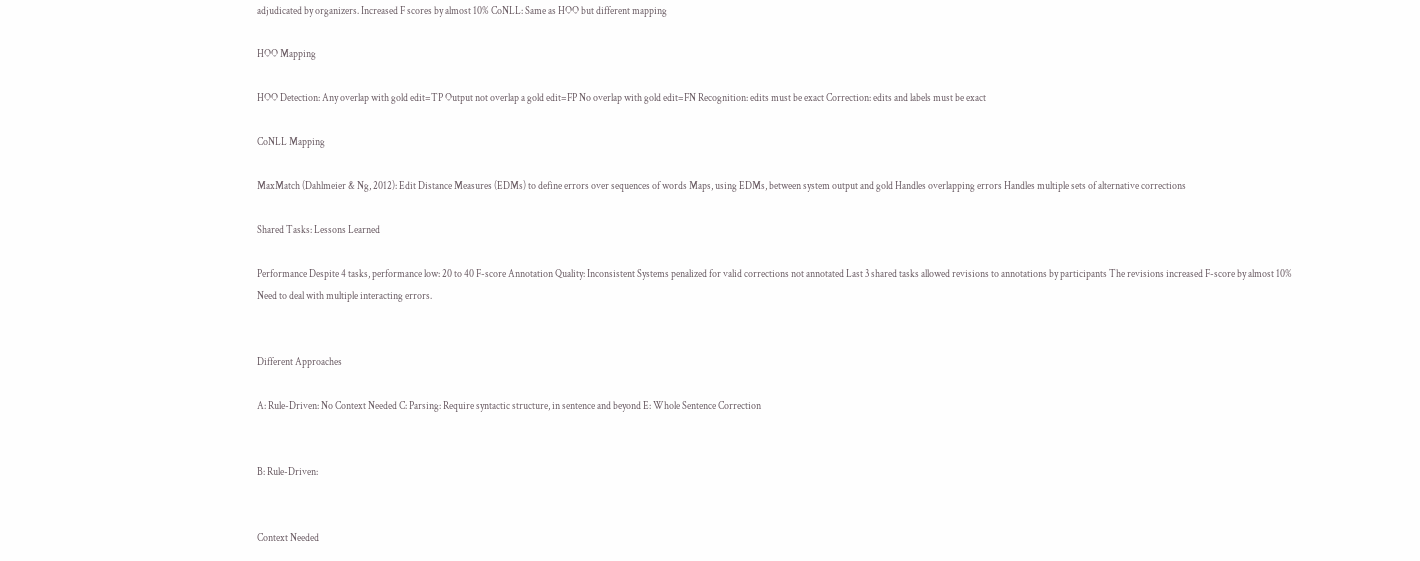adjudicated by organizers. Increased F scores by almost 10% CoNLL: Same as HOO but different mapping

HOO Mapping

HOO Detection: Any overlap with gold edit=TP Output not overlap a gold edit=FP No overlap with gold edit=FN Recognition: edits must be exact Correction: edits and labels must be exact

CoNLL Mapping

MaxMatch (Dahlmeier & Ng, 2012): Edit Distance Measures (EDMs) to define errors over sequences of words Maps, using EDMs, between system output and gold Handles overlapping errors Handles multiple sets of alternative corrections

Shared Tasks: Lessons Learned

Performance Despite 4 tasks, performance low: 20 to 40 F-score Annotation Quality: Inconsistent Systems penalized for valid corrections not annotated Last 3 shared tasks allowed revisions to annotations by participants The revisions increased F-score by almost 10% Need to deal with multiple interacting errors.


Different Approaches

A: Rule-Driven: No Context Needed C: Parsing: Require syntactic structure, in sentence and beyond E: Whole Sentence Correction


B: Rule-Driven:


Context Needed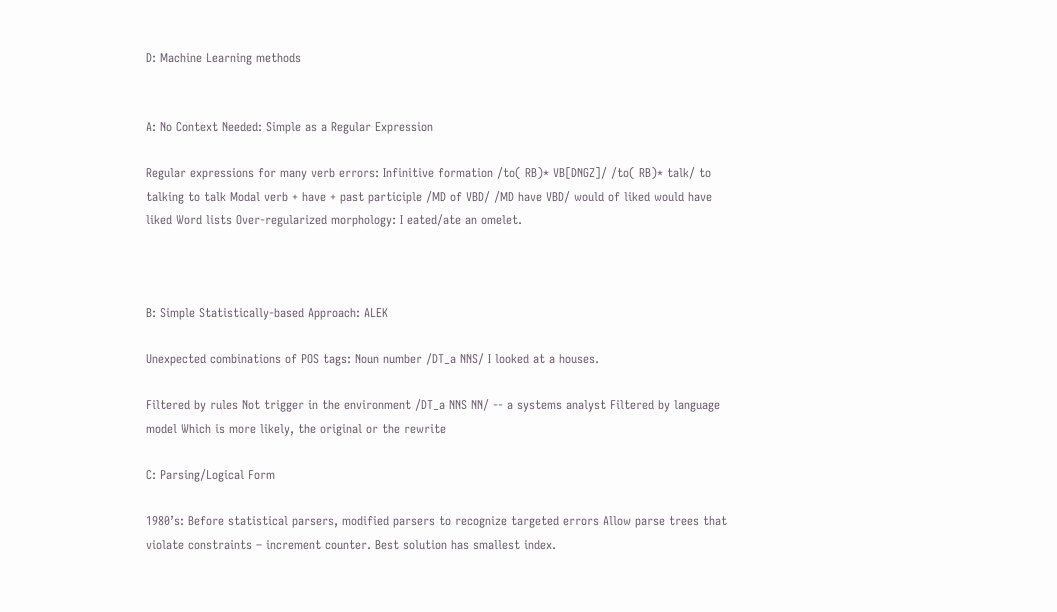D: Machine Learning methods


A: No Context Needed: Simple as a Regular Expression

Regular expressions for many verb errors: Infinitive formation /to( RB)* VB[DNGZ]/ /to( RB)* talk/ to talking to talk Modal verb + have + past participle /MD of VBD/ /MD have VBD/ would of liked would have liked Word lists Over-regularized morphology: I eated/ate an omelet.



B: Simple Statistically-based Approach: ALEK

Unexpected combinations of POS tags: Noun number /DT_a NNS/ I looked at a houses.

Filtered by rules Not trigger in the environment /DT_a NNS NN/ -- a systems analyst Filtered by language model Which is more likely, the original or the rewrite

C: Parsing/Logical Form

1980’s: Before statistical parsers, modified parsers to recognize targeted errors Allow parse trees that violate constraints – increment counter. Best solution has smallest index.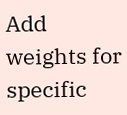Add weights for specific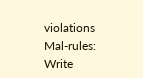violations Mal-rules: Write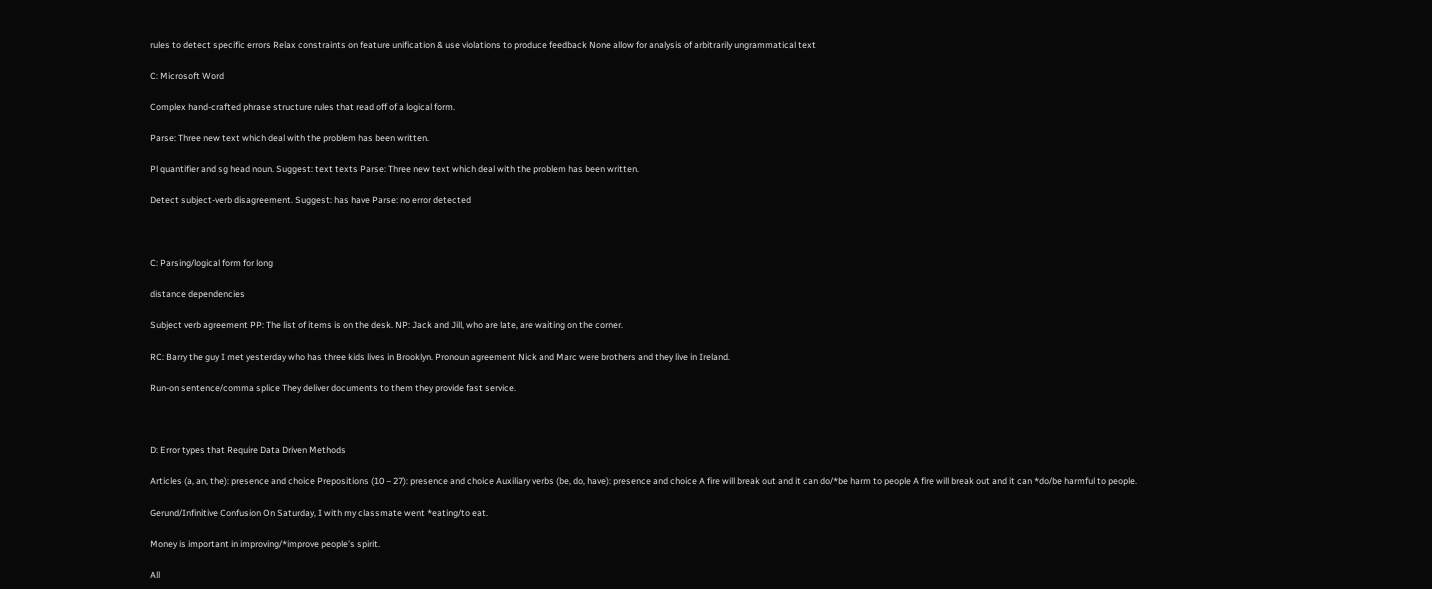rules to detect specific errors Relax constraints on feature unification & use violations to produce feedback None allow for analysis of arbitrarily ungrammatical text

C: Microsoft Word

Complex hand-crafted phrase structure rules that read off of a logical form.

Parse: Three new text which deal with the problem has been written.

Pl quantifier and sg head noun. Suggest: text texts Parse: Three new text which deal with the problem has been written.

Detect subject-verb disagreement. Suggest: has have Parse: no error detected



C: Parsing/logical form for long

distance dependencies

Subject verb agreement PP: The list of items is on the desk. NP: Jack and Jill, who are late, are waiting on the corner.

RC: Barry the guy I met yesterday who has three kids lives in Brooklyn. Pronoun agreement Nick and Marc were brothers and they live in Ireland.

Run-on sentence/comma splice They deliver documents to them they provide fast service.



D: Error types that Require Data Driven Methods

Articles (a, an, the): presence and choice Prepositions (10 – 27): presence and choice Auxiliary verbs (be, do, have): presence and choice A fire will break out and it can do/*be harm to people A fire will break out and it can *do/be harmful to people.

Gerund/Infinitive Confusion On Saturday, I with my classmate went *eating/to eat.

Money is important in improving/*improve people's spirit.

All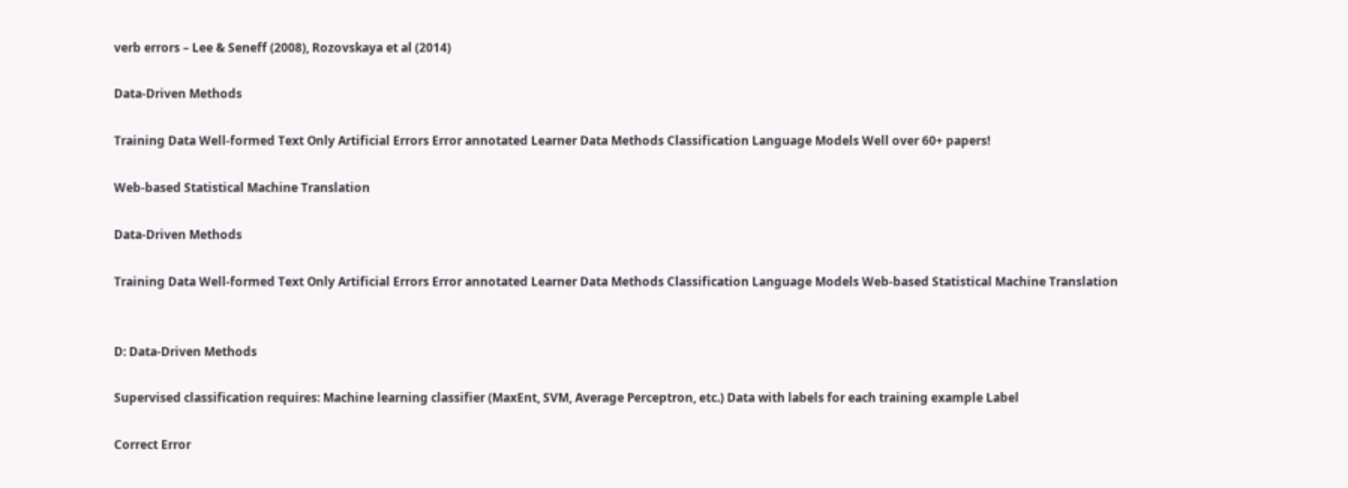verb errors – Lee & Seneff (2008), Rozovskaya et al (2014)

Data-Driven Methods

Training Data Well-formed Text Only Artificial Errors Error annotated Learner Data Methods Classification Language Models Well over 60+ papers!

Web-based Statistical Machine Translation

Data-Driven Methods

Training Data Well-formed Text Only Artificial Errors Error annotated Learner Data Methods Classification Language Models Web-based Statistical Machine Translation


D: Data-Driven Methods

Supervised classification requires: Machine learning classifier (MaxEnt, SVM, Average Perceptron, etc.) Data with labels for each training example Label

Correct Error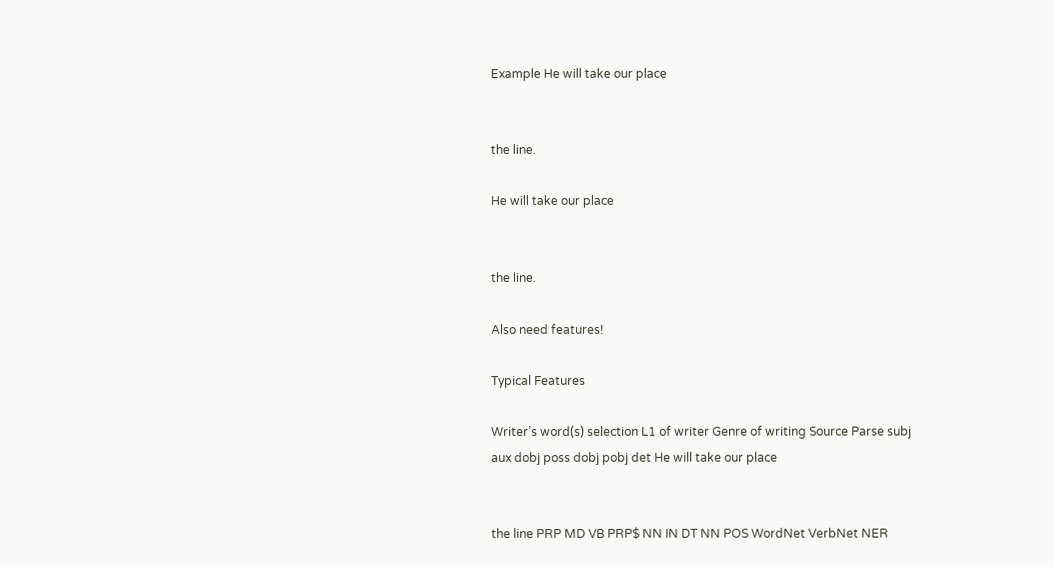Example He will take our place


the line.

He will take our place


the line.

Also need features!

Typical Features

Writer’s word(s) selection L1 of writer Genre of writing Source Parse subj aux dobj poss dobj pobj det He will take our place


the line PRP MD VB PRP$ NN IN DT NN POS WordNet VerbNet NER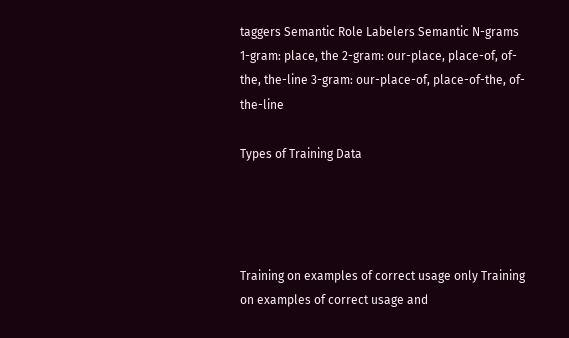taggers Semantic Role Labelers Semantic N-grams 1-gram: place, the 2-gram: our-place, place-of, of-the, the-line 3-gram: our-place-of, place-of-the, of-the-line

Types of Training Data




Training on examples of correct usage only Training on examples of correct usage and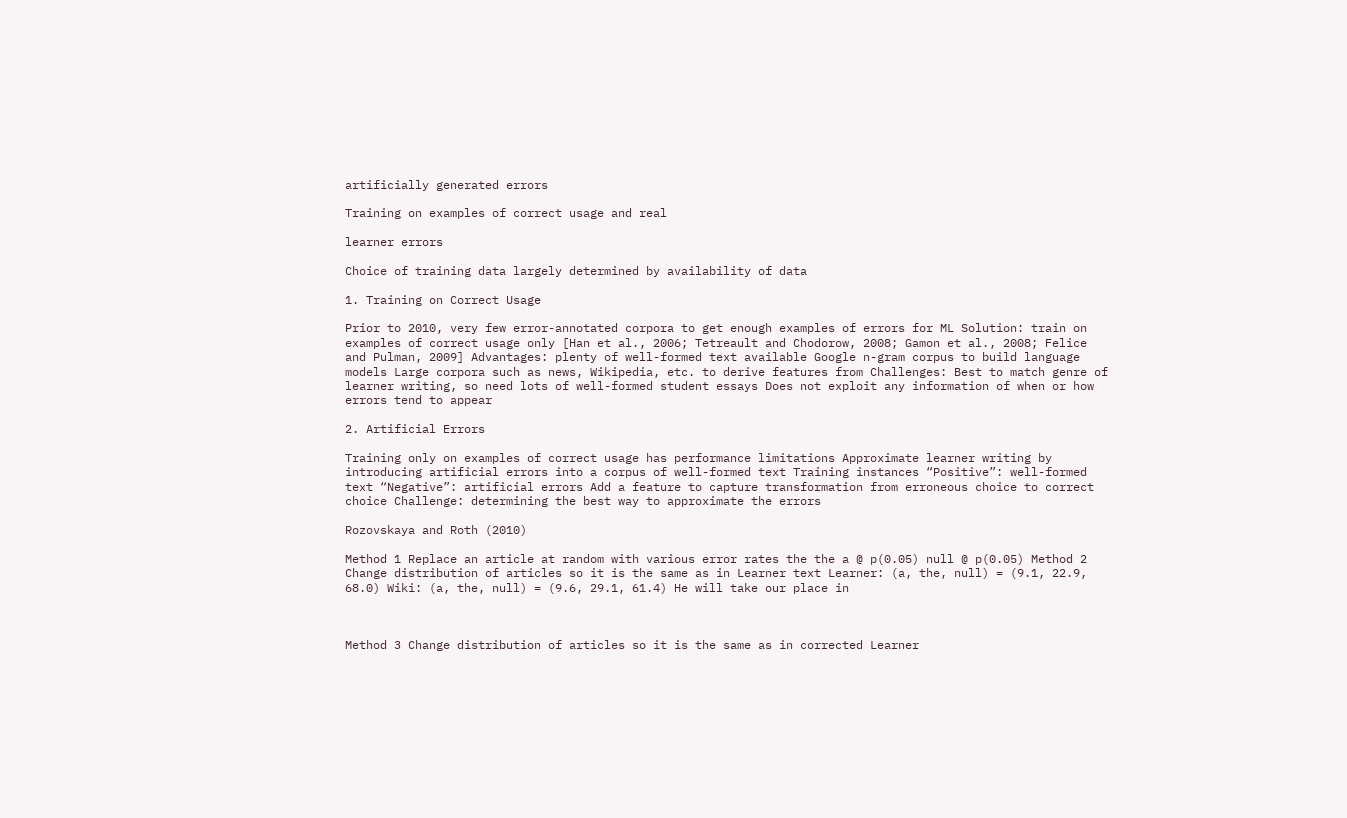artificially generated errors

Training on examples of correct usage and real

learner errors

Choice of training data largely determined by availability of data

1. Training on Correct Usage

Prior to 2010, very few error-annotated corpora to get enough examples of errors for ML Solution: train on examples of correct usage only [Han et al., 2006; Tetreault and Chodorow, 2008; Gamon et al., 2008; Felice and Pulman, 2009] Advantages: plenty of well-formed text available Google n-gram corpus to build language models Large corpora such as news, Wikipedia, etc. to derive features from Challenges: Best to match genre of learner writing, so need lots of well-formed student essays Does not exploit any information of when or how errors tend to appear

2. Artificial Errors

Training only on examples of correct usage has performance limitations Approximate learner writing by introducing artificial errors into a corpus of well-formed text Training instances “Positive”: well-formed text “Negative”: artificial errors Add a feature to capture transformation from erroneous choice to correct choice Challenge: determining the best way to approximate the errors

Rozovskaya and Roth (2010)

Method 1 Replace an article at random with various error rates the the a @ p(0.05) null @ p(0.05) Method 2 Change distribution of articles so it is the same as in Learner text Learner: (a, the, null) = (9.1, 22.9, 68.0) Wiki: (a, the, null) = (9.6, 29.1, 61.4) He will take our place in



Method 3 Change distribution of articles so it is the same as in corrected Learner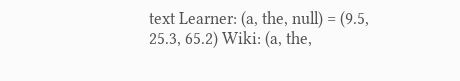text Learner: (a, the, null) = (9.5, 25.3, 65.2) Wiki: (a, the,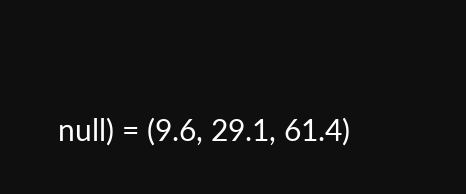null) = (9.6, 29.1, 61.4)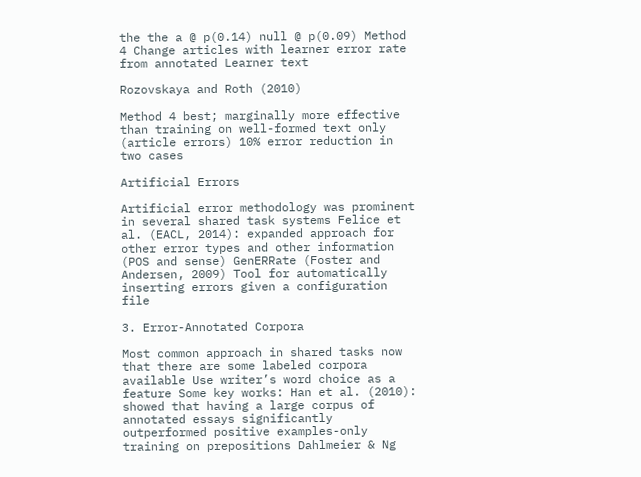the the a @ p(0.14) null @ p(0.09) Method 4 Change articles with learner error rate from annotated Learner text

Rozovskaya and Roth (2010)

Method 4 best; marginally more effective than training on well-formed text only (article errors) 10% error reduction in two cases

Artificial Errors

Artificial error methodology was prominent in several shared task systems Felice et al. (EACL, 2014): expanded approach for other error types and other information (POS and sense) GenERRate (Foster and Andersen, 2009) Tool for automatically inserting errors given a configuration file

3. Error-Annotated Corpora

Most common approach in shared tasks now that there are some labeled corpora available Use writer’s word choice as a feature Some key works: Han et al. (2010): showed that having a large corpus of annotated essays significantly outperformed positive examples-only training on prepositions Dahlmeier & Ng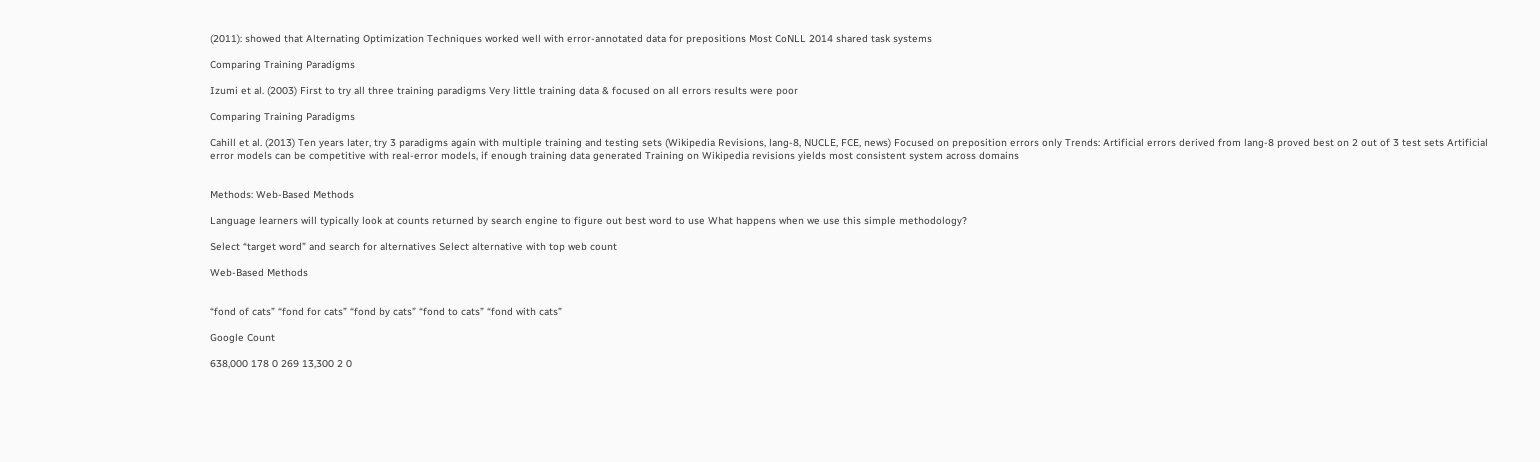(2011): showed that Alternating Optimization Techniques worked well with error-annotated data for prepositions Most CoNLL 2014 shared task systems

Comparing Training Paradigms

Izumi et al. (2003) First to try all three training paradigms Very little training data & focused on all errors results were poor

Comparing Training Paradigms

Cahill et al. (2013) Ten years later, try 3 paradigms again with multiple training and testing sets (Wikipedia Revisions, lang-8, NUCLE, FCE, news) Focused on preposition errors only Trends: Artificial errors derived from lang-8 proved best on 2 out of 3 test sets Artificial error models can be competitive with real-error models, if enough training data generated Training on Wikipedia revisions yields most consistent system across domains


Methods: Web-Based Methods

Language learners will typically look at counts returned by search engine to figure out best word to use What happens when we use this simple methodology?

Select “target word” and search for alternatives Select alternative with top web count

Web-Based Methods


“fond of cats” “fond for cats” “fond by cats” “fond to cats” “fond with cats”

Google Count

638,000 178 0 269 13,300 2 0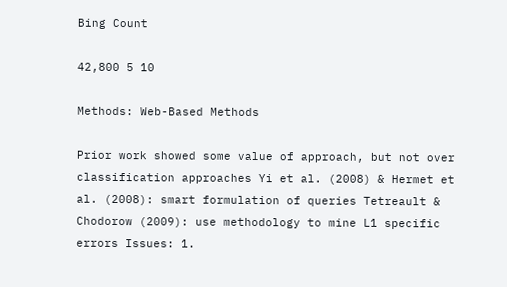Bing Count

42,800 5 10

Methods: Web-Based Methods

Prior work showed some value of approach, but not over classification approaches Yi et al. (2008) & Hermet et al. (2008): smart formulation of queries Tetreault & Chodorow (2009): use methodology to mine L1 specific errors Issues: 1.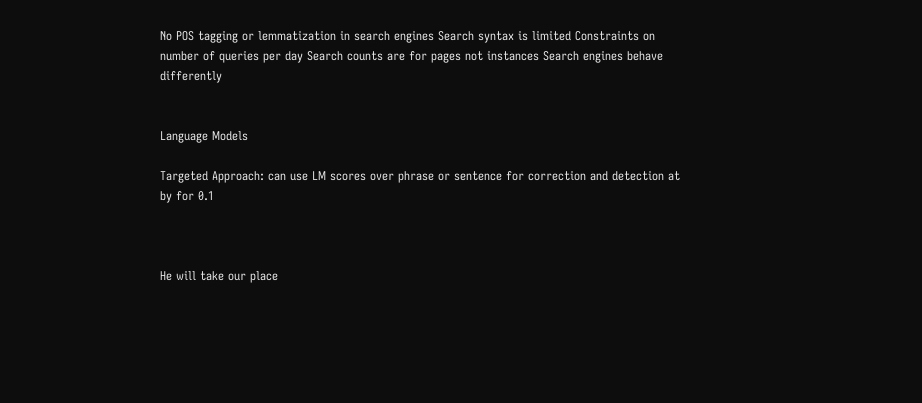No POS tagging or lemmatization in search engines Search syntax is limited Constraints on number of queries per day Search counts are for pages not instances Search engines behave differently


Language Models

Targeted Approach: can use LM scores over phrase or sentence for correction and detection at by for 0.1



He will take our place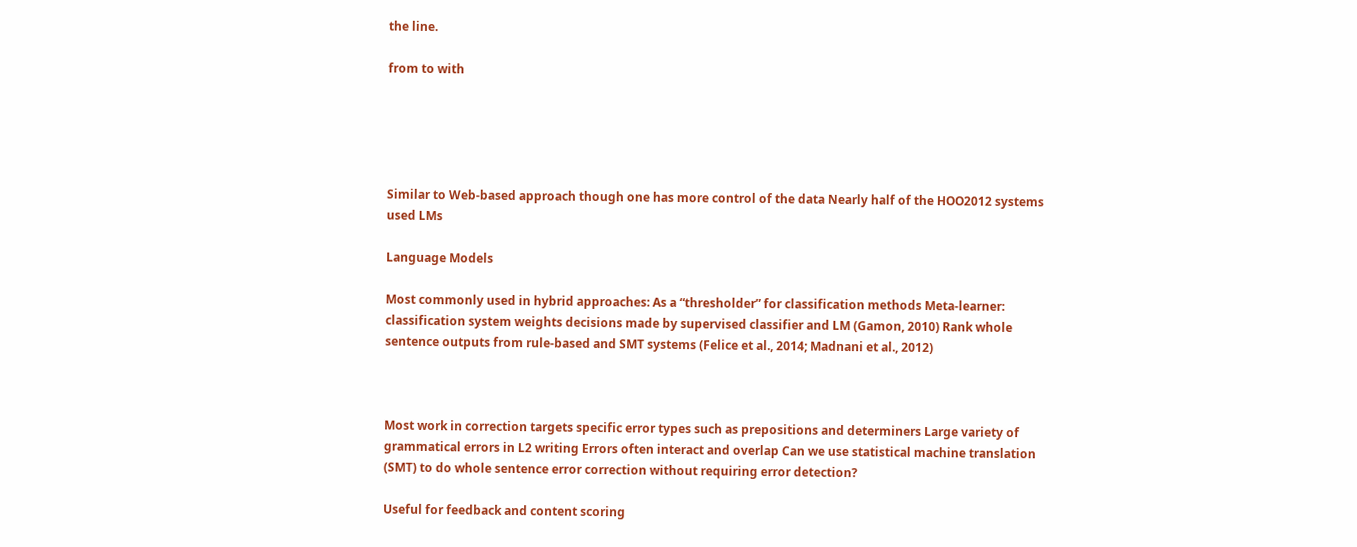the line.

from to with





Similar to Web-based approach though one has more control of the data Nearly half of the HOO2012 systems used LMs

Language Models

Most commonly used in hybrid approaches: As a “thresholder” for classification methods Meta-learner: classification system weights decisions made by supervised classifier and LM (Gamon, 2010) Rank whole sentence outputs from rule-based and SMT systems (Felice et al., 2014; Madnani et al., 2012)



Most work in correction targets specific error types such as prepositions and determiners Large variety of grammatical errors in L2 writing Errors often interact and overlap Can we use statistical machine translation (SMT) to do whole sentence error correction without requiring error detection?

Useful for feedback and content scoring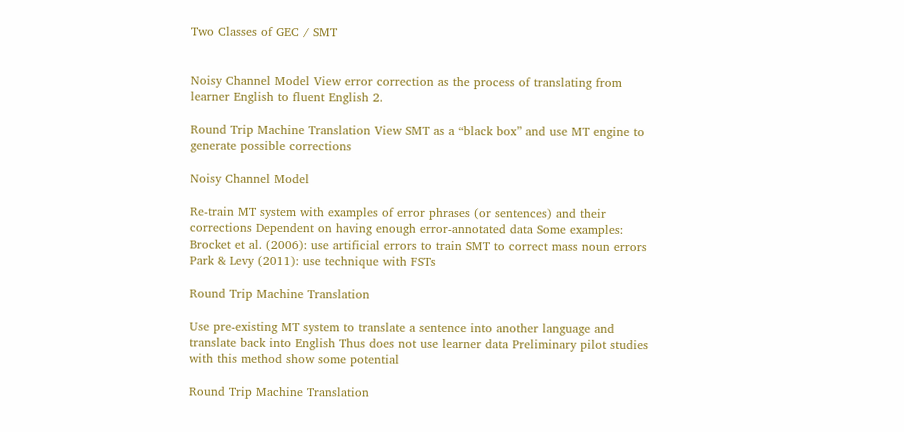Two Classes of GEC / SMT


Noisy Channel Model View error correction as the process of translating from learner English to fluent English 2.

Round Trip Machine Translation View SMT as a “black box” and use MT engine to generate possible corrections

Noisy Channel Model

Re-train MT system with examples of error phrases (or sentences) and their corrections Dependent on having enough error-annotated data Some examples: Brocket et al. (2006): use artificial errors to train SMT to correct mass noun errors Park & Levy (2011): use technique with FSTs

Round Trip Machine Translation

Use pre-existing MT system to translate a sentence into another language and translate back into English Thus does not use learner data Preliminary pilot studies with this method show some potential

Round Trip Machine Translation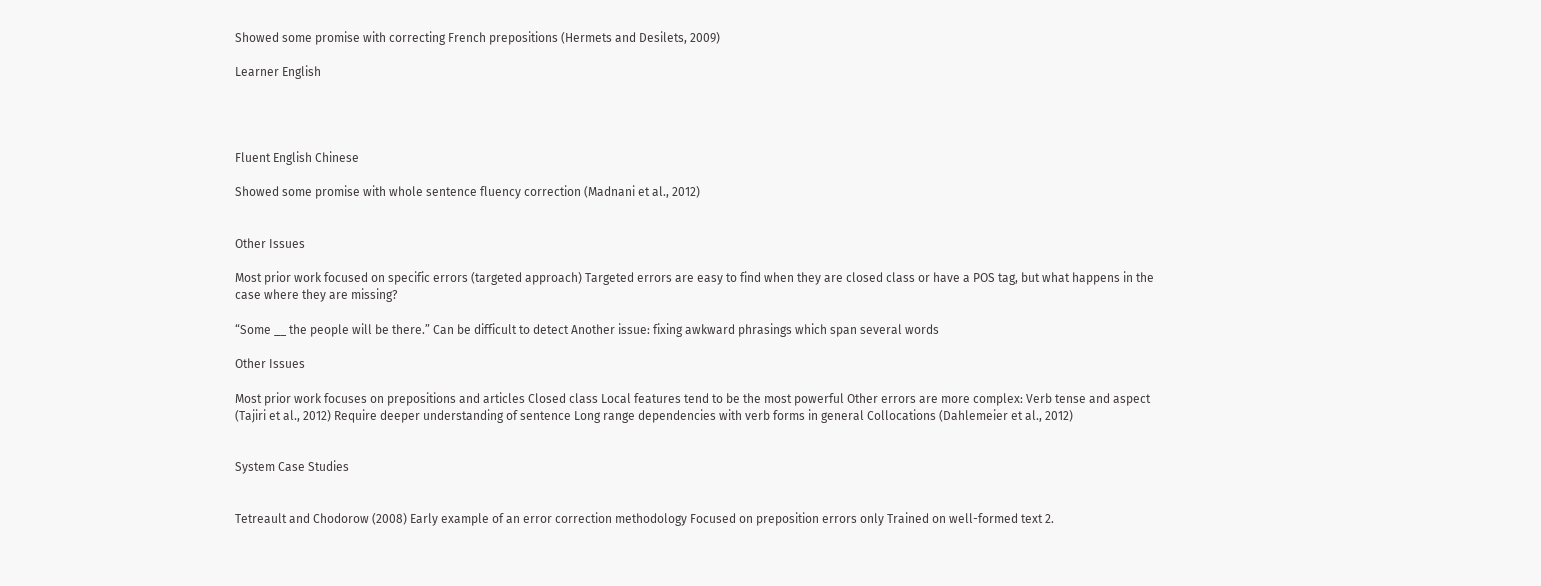Showed some promise with correcting French prepositions (Hermets and Desilets, 2009)

Learner English




Fluent English Chinese

Showed some promise with whole sentence fluency correction (Madnani et al., 2012)


Other Issues

Most prior work focused on specific errors (targeted approach) Targeted errors are easy to find when they are closed class or have a POS tag, but what happens in the case where they are missing?

“Some __ the people will be there.” Can be difficult to detect Another issue: fixing awkward phrasings which span several words

Other Issues

Most prior work focuses on prepositions and articles Closed class Local features tend to be the most powerful Other errors are more complex: Verb tense and aspect (Tajiri et al., 2012) Require deeper understanding of sentence Long range dependencies with verb forms in general Collocations (Dahlemeier et al., 2012)


System Case Studies


Tetreault and Chodorow (2008) Early example of an error correction methodology Focused on preposition errors only Trained on well-formed text 2.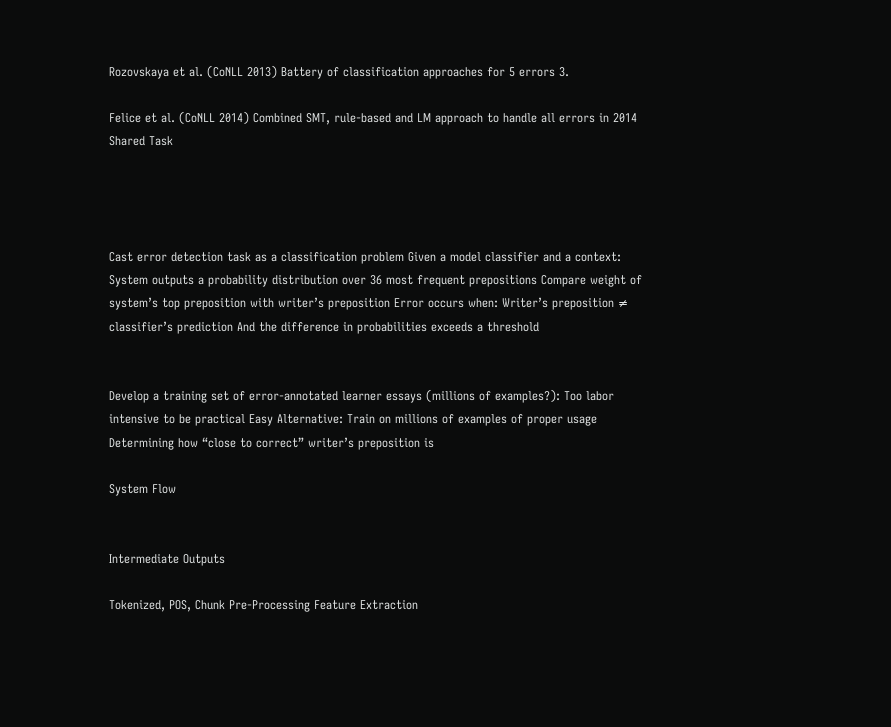Rozovskaya et al. (CoNLL 2013) Battery of classification approaches for 5 errors 3.

Felice et al. (CoNLL 2014) Combined SMT, rule-based and LM approach to handle all errors in 2014 Shared Task




Cast error detection task as a classification problem Given a model classifier and a context: System outputs a probability distribution over 36 most frequent prepositions Compare weight of system’s top preposition with writer’s preposition Error occurs when: Writer’s preposition ≠ classifier’s prediction And the difference in probabilities exceeds a threshold


Develop a training set of error-annotated learner essays (millions of examples?): Too labor intensive to be practical Easy Alternative: Train on millions of examples of proper usage Determining how “close to correct” writer’s preposition is

System Flow


Intermediate Outputs

Tokenized, POS, Chunk Pre-Processing Feature Extraction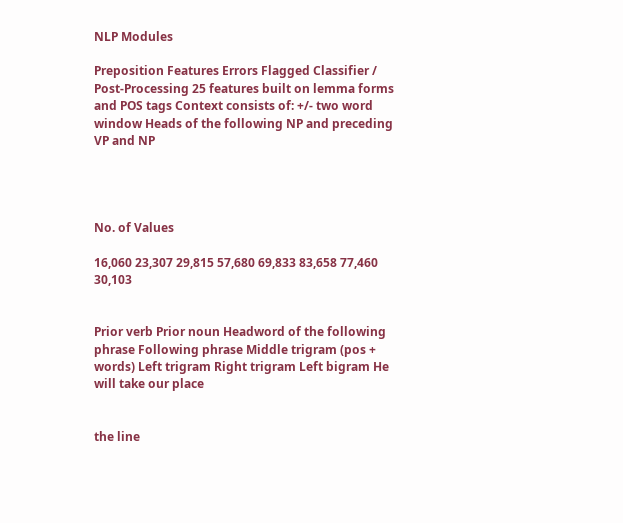NLP Modules

Preposition Features Errors Flagged Classifier / Post-Processing 25 features built on lemma forms and POS tags Context consists of: +/- two word window Heads of the following NP and preceding VP and NP




No. of Values

16,060 23,307 29,815 57,680 69,833 83,658 77,460 30,103


Prior verb Prior noun Headword of the following phrase Following phrase Middle trigram (pos + words) Left trigram Right trigram Left bigram He will take our place


the line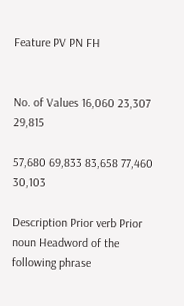Feature PV PN FH


No. of Values 16,060 23,307 29,815

57,680 69,833 83,658 77,460 30,103

Description Prior verb Prior noun Headword of the following phrase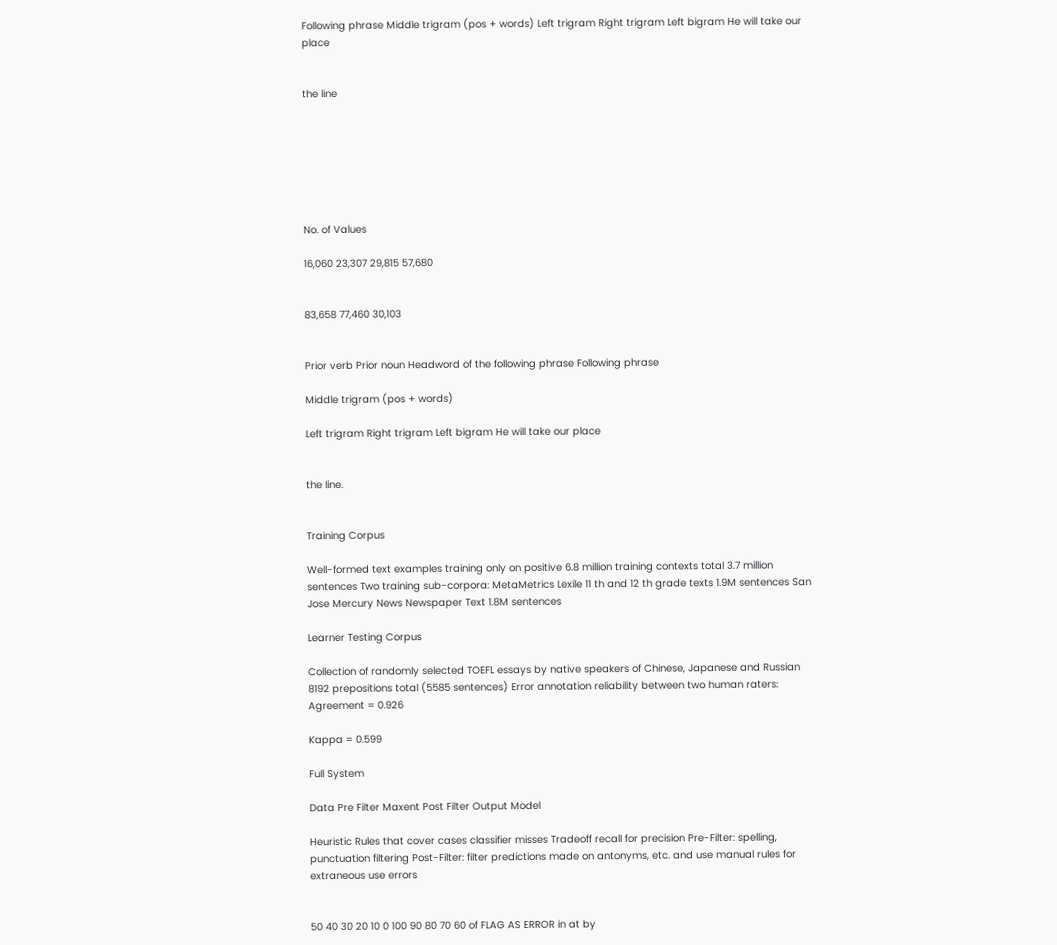Following phrase Middle trigram (pos + words) Left trigram Right trigram Left bigram He will take our place


the line







No. of Values

16,060 23,307 29,815 57,680


83,658 77,460 30,103


Prior verb Prior noun Headword of the following phrase Following phrase

Middle trigram (pos + words)

Left trigram Right trigram Left bigram He will take our place


the line.


Training Corpus

Well-formed text examples training only on positive 6.8 million training contexts total 3.7 million sentences Two training sub-corpora: MetaMetrics Lexile 11 th and 12 th grade texts 1.9M sentences San Jose Mercury News Newspaper Text 1.8M sentences

Learner Testing Corpus

Collection of randomly selected TOEFL essays by native speakers of Chinese, Japanese and Russian 8192 prepositions total (5585 sentences) Error annotation reliability between two human raters: Agreement = 0.926

Kappa = 0.599

Full System

Data Pre Filter Maxent Post Filter Output Model

Heuristic Rules that cover cases classifier misses Tradeoff recall for precision Pre-Filter: spelling, punctuation filtering Post-Filter: filter predictions made on antonyms, etc. and use manual rules for extraneous use errors


50 40 30 20 10 0 100 90 80 70 60 of FLAG AS ERROR in at by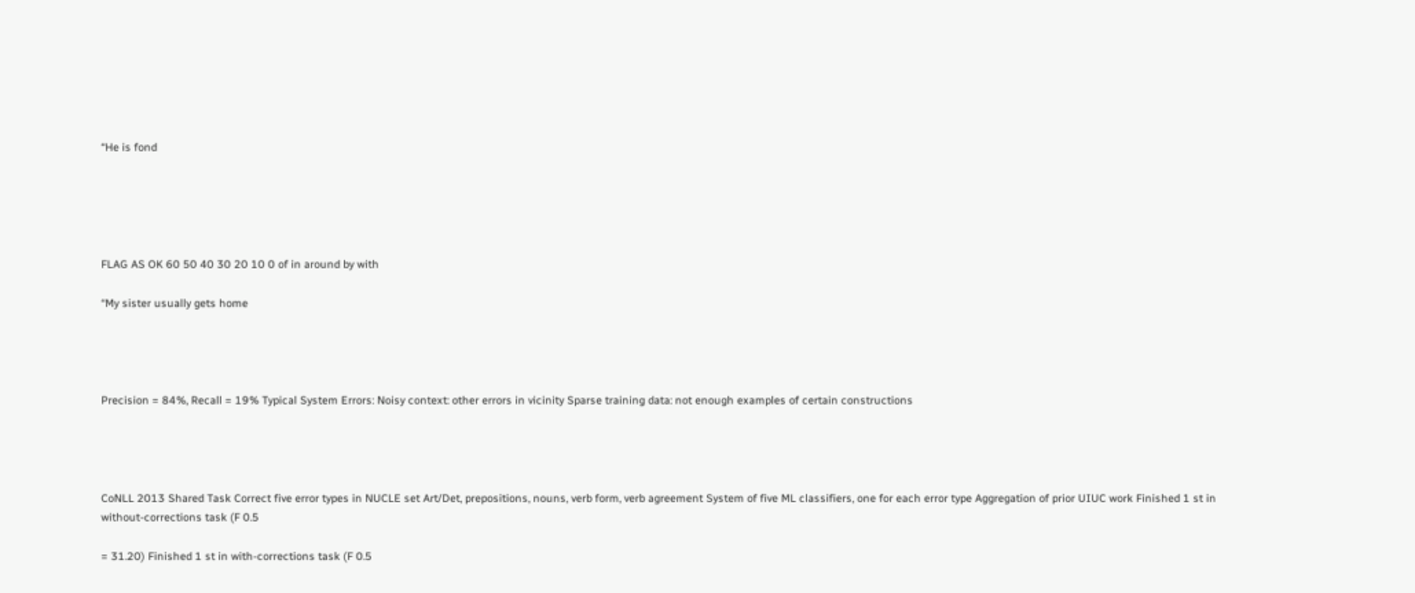“He is fond





FLAG AS OK 60 50 40 30 20 10 0 of in around by with

“My sister usually gets home




Precision = 84%, Recall = 19% Typical System Errors: Noisy context: other errors in vicinity Sparse training data: not enough examples of certain constructions




CoNLL 2013 Shared Task Correct five error types in NUCLE set Art/Det, prepositions, nouns, verb form, verb agreement System of five ML classifiers, one for each error type Aggregation of prior UIUC work Finished 1 st in without-corrections task (F 0.5

= 31.20) Finished 1 st in with-corrections task (F 0.5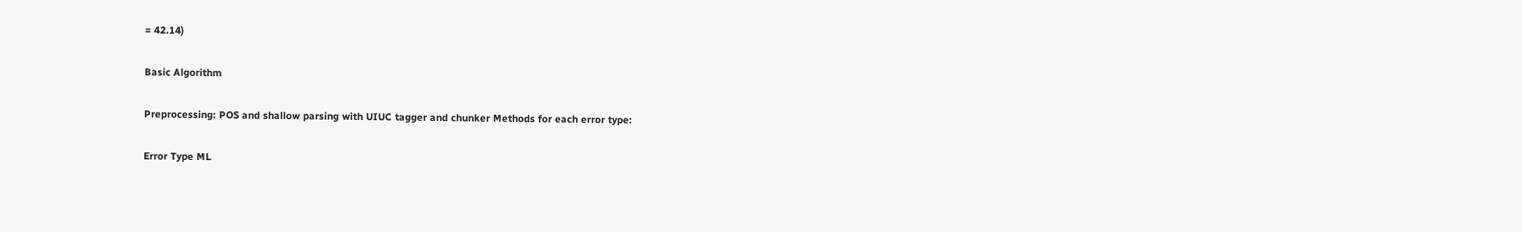= 42.14)

Basic Algorithm

Preprocessing: POS and shallow parsing with UIUC tagger and chunker Methods for each error type:

Error Type ML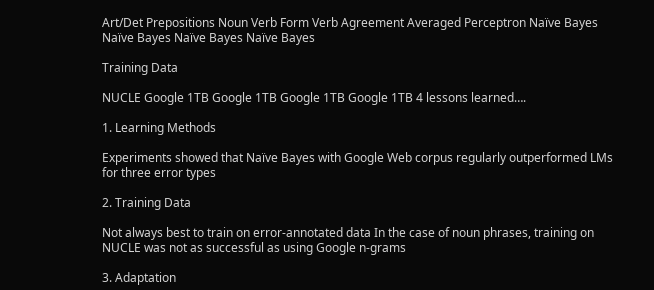Art/Det Prepositions Noun Verb Form Verb Agreement Averaged Perceptron Naïve Bayes Naïve Bayes Naïve Bayes Naïve Bayes

Training Data

NUCLE Google 1TB Google 1TB Google 1TB Google 1TB 4 lessons learned….

1. Learning Methods

Experiments showed that Naïve Bayes with Google Web corpus regularly outperformed LMs for three error types

2. Training Data

Not always best to train on error-annotated data In the case of noun phrases, training on NUCLE was not as successful as using Google n-grams

3. Adaptation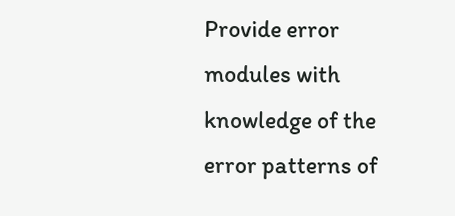Provide error modules with knowledge of the error patterns of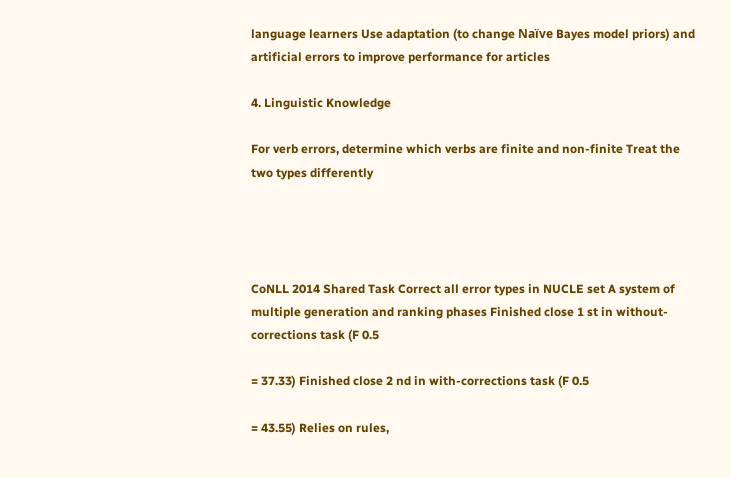language learners Use adaptation (to change Naïve Bayes model priors) and artificial errors to improve performance for articles

4. Linguistic Knowledge

For verb errors, determine which verbs are finite and non-finite Treat the two types differently




CoNLL 2014 Shared Task Correct all error types in NUCLE set A system of multiple generation and ranking phases Finished close 1 st in without-corrections task (F 0.5

= 37.33) Finished close 2 nd in with-corrections task (F 0.5

= 43.55) Relies on rules,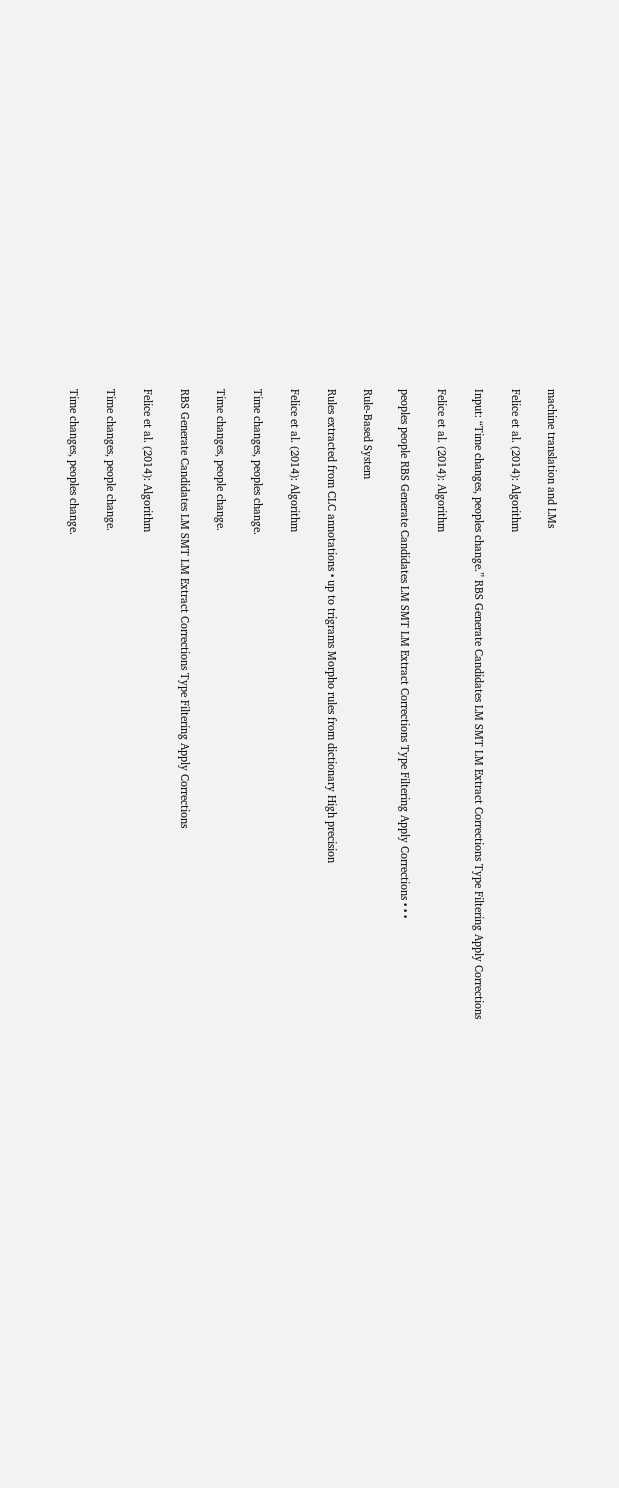machine translation and LMs

Felice et al. (2014): Algorithm

Input: “Time changes, peoples change.” RBS Generate Candidates LM SMT LM Extract Corrections Type Filtering Apply Corrections

Felice et al. (2014): Algorithm

peoples people RBS Generate Candidates LM SMT LM Extract Corrections Type Filtering Apply Corrections • • •

Rule-Based System

Rules extracted from CLC annotations • up to trigrams Morpho rules from dictionary High precision

Felice et al. (2014): Algorithm

Time changes, peoples change.

Time changes, people change.

RBS Generate Candidates LM SMT LM Extract Corrections Type Filtering Apply Corrections

Felice et al. (2014): Algorithm

Time changes, people change.

Time changes, peoples change.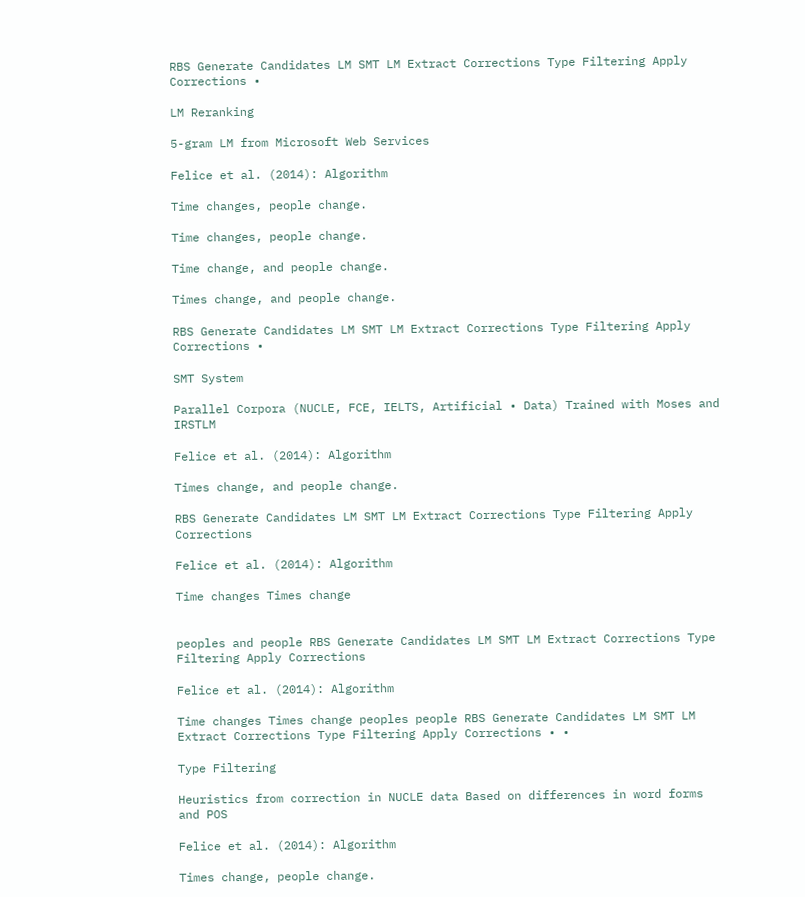RBS Generate Candidates LM SMT LM Extract Corrections Type Filtering Apply Corrections •

LM Reranking

5-gram LM from Microsoft Web Services

Felice et al. (2014): Algorithm

Time changes, people change.

Time changes, people change.

Time change, and people change.

Times change, and people change.

RBS Generate Candidates LM SMT LM Extract Corrections Type Filtering Apply Corrections •

SMT System

Parallel Corpora (NUCLE, FCE, IELTS, Artificial • Data) Trained with Moses and IRSTLM

Felice et al. (2014): Algorithm

Times change, and people change.

RBS Generate Candidates LM SMT LM Extract Corrections Type Filtering Apply Corrections

Felice et al. (2014): Algorithm

Time changes Times change


peoples and people RBS Generate Candidates LM SMT LM Extract Corrections Type Filtering Apply Corrections

Felice et al. (2014): Algorithm

Time changes Times change peoples people RBS Generate Candidates LM SMT LM Extract Corrections Type Filtering Apply Corrections • •

Type Filtering

Heuristics from correction in NUCLE data Based on differences in word forms and POS

Felice et al. (2014): Algorithm

Times change, people change.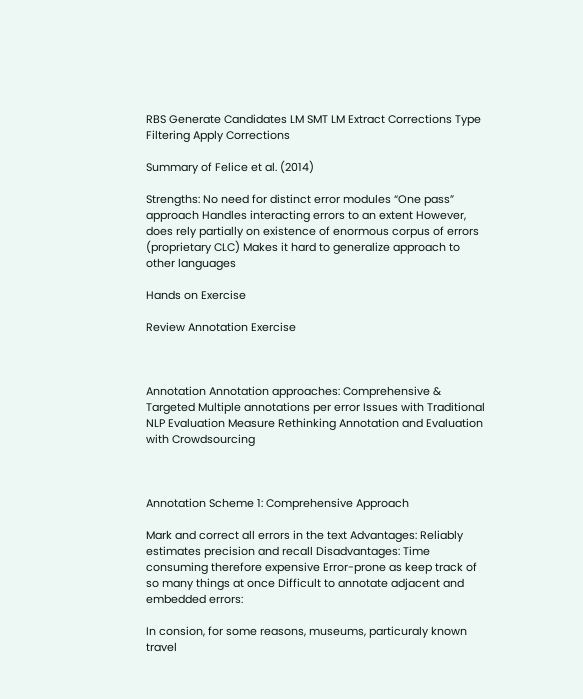RBS Generate Candidates LM SMT LM Extract Corrections Type Filtering Apply Corrections

Summary of Felice et al. (2014)

Strengths: No need for distinct error modules “One pass” approach Handles interacting errors to an extent However, does rely partially on existence of enormous corpus of errors (proprietary CLC) Makes it hard to generalize approach to other languages

Hands on Exercise

Review Annotation Exercise



Annotation Annotation approaches: Comprehensive & Targeted Multiple annotations per error Issues with Traditional NLP Evaluation Measure Rethinking Annotation and Evaluation with Crowdsourcing



Annotation Scheme 1: Comprehensive Approach

Mark and correct all errors in the text Advantages: Reliably estimates precision and recall Disadvantages: Time consuming therefore expensive Error-prone as keep track of so many things at once Difficult to annotate adjacent and embedded errors:

In consion, for some reasons, museums, particuraly known travel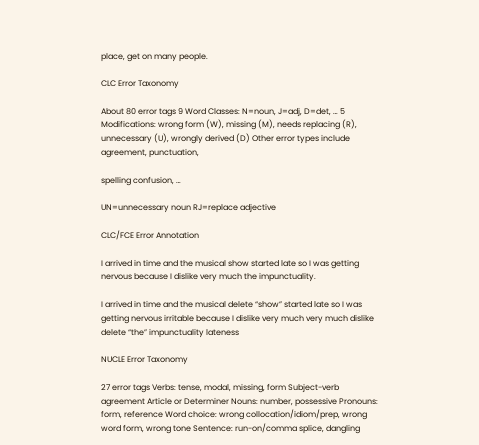place, get on many people.

CLC Error Taxonomy

About 80 error tags 9 Word Classes: N=noun, J=adj, D=det, … 5 Modifications: wrong form (W), missing (M), needs replacing (R), unnecessary (U), wrongly derived (D) Other error types include agreement, punctuation,

spelling confusion, …

UN=unnecessary noun RJ=replace adjective

CLC/FCE Error Annotation

I arrived in time and the musical show started late so I was getting nervous because I dislike very much the impunctuality.

I arrived in time and the musical delete “show” started late so I was getting nervous irritable because I dislike very much very much dislike delete “the” impunctuality lateness

NUCLE Error Taxonomy

27 error tags Verbs: tense, modal, missing, form Subject-verb agreement Article or Determiner Nouns: number, possessive Pronouns: form, reference Word choice: wrong collocation/idiom/prep, wrong word form, wrong tone Sentence: run-on/comma splice, dangling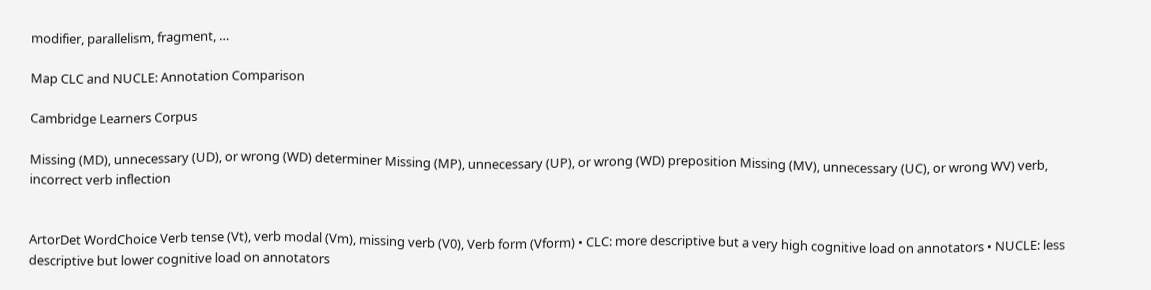modifier, parallelism, fragment, …

Map CLC and NUCLE: Annotation Comparison

Cambridge Learners Corpus

Missing (MD), unnecessary (UD), or wrong (WD) determiner Missing (MP), unnecessary (UP), or wrong (WD) preposition Missing (MV), unnecessary (UC), or wrong WV) verb, incorrect verb inflection


ArtorDet WordChoice Verb tense (Vt), verb modal (Vm), missing verb (V0), Verb form (Vform) • CLC: more descriptive but a very high cognitive load on annotators • NUCLE: less descriptive but lower cognitive load on annotators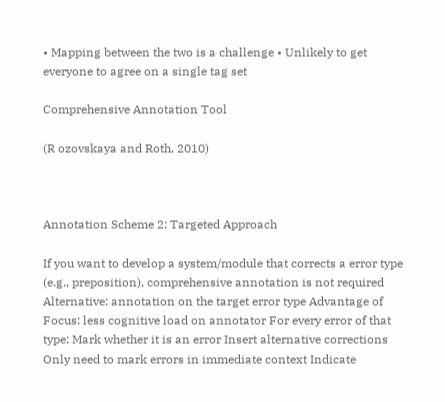• Mapping between the two is a challenge • Unlikely to get everyone to agree on a single tag set

Comprehensive Annotation Tool

(R ozovskaya and Roth, 2010)



Annotation Scheme 2: Targeted Approach

If you want to develop a system/module that corrects a error type (e.g., preposition), comprehensive annotation is not required Alternative: annotation on the target error type Advantage of Focus: less cognitive load on annotator For every error of that type: Mark whether it is an error Insert alternative corrections Only need to mark errors in immediate context Indicate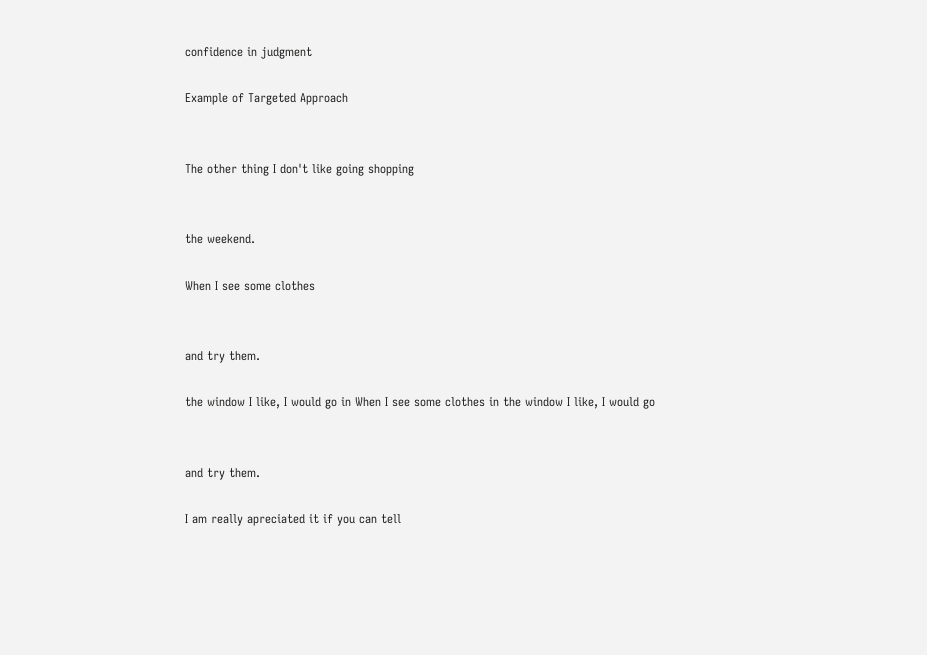confidence in judgment

Example of Targeted Approach


The other thing I don't like going shopping


the weekend.

When I see some clothes


and try them.

the window I like, I would go in When I see some clothes in the window I like, I would go


and try them.

I am really apreciated it if you can tell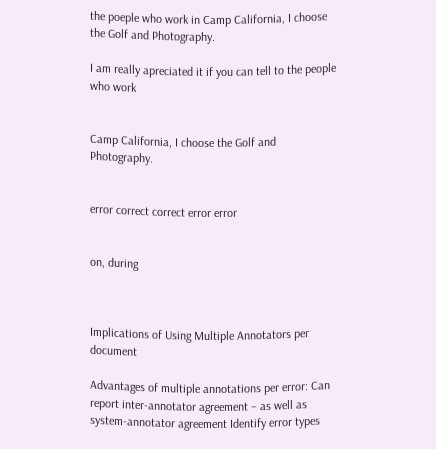the poeple who work in Camp California, I choose the Golf and Photography.

I am really apreciated it if you can tell to the people who work


Camp California, I choose the Golf and Photography.


error correct correct error error


on, during



Implications of Using Multiple Annotators per document

Advantages of multiple annotations per error: Can report inter-annotator agreement – as well as system-annotator agreement Identify error types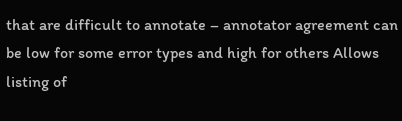that are difficult to annotate – annotator agreement can be low for some error types and high for others Allows listing of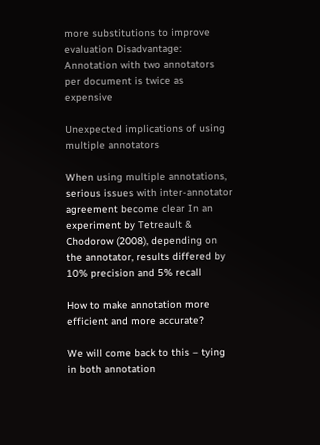more substitutions to improve evaluation Disadvantage: Annotation with two annotators per document is twice as expensive

Unexpected implications of using multiple annotators

When using multiple annotations, serious issues with inter-annotator agreement become clear In an experiment by Tetreault & Chodorow (2008), depending on the annotator, results differed by 10% precision and 5% recall

How to make annotation more efficient and more accurate?

We will come back to this – tying in both annotation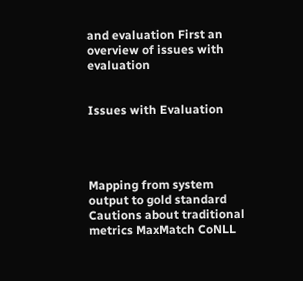and evaluation First an overview of issues with evaluation


Issues with Evaluation




Mapping from system output to gold standard Cautions about traditional metrics MaxMatch CoNLL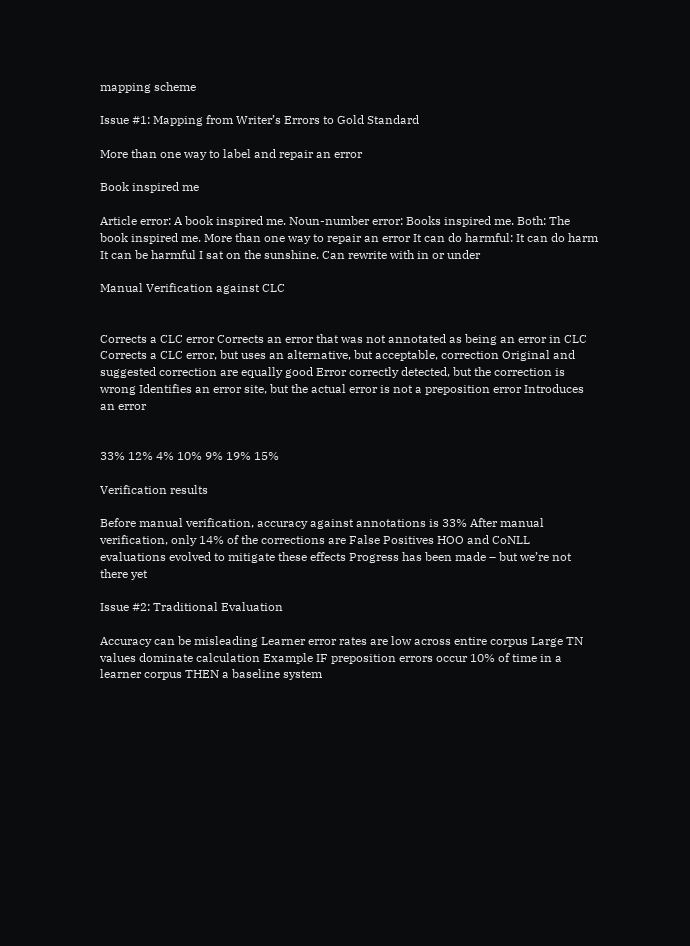mapping scheme

Issue #1: Mapping from Writer’s Errors to Gold Standard

More than one way to label and repair an error

Book inspired me

Article error: A book inspired me. Noun-number error: Books inspired me. Both: The book inspired me. More than one way to repair an error It can do harmful: It can do harm It can be harmful I sat on the sunshine. Can rewrite with in or under

Manual Verification against CLC


Corrects a CLC error Corrects an error that was not annotated as being an error in CLC Corrects a CLC error, but uses an alternative, but acceptable, correction Original and suggested correction are equally good Error correctly detected, but the correction is wrong Identifies an error site, but the actual error is not a preposition error Introduces an error


33% 12% 4% 10% 9% 19% 15%

Verification results

Before manual verification, accuracy against annotations is 33% After manual verification, only 14% of the corrections are False Positives HOO and CoNLL evaluations evolved to mitigate these effects Progress has been made – but we’re not there yet

Issue #2: Traditional Evaluation

Accuracy can be misleading Learner error rates are low across entire corpus Large TN values dominate calculation Example IF preposition errors occur 10% of time in a learner corpus THEN a baseline system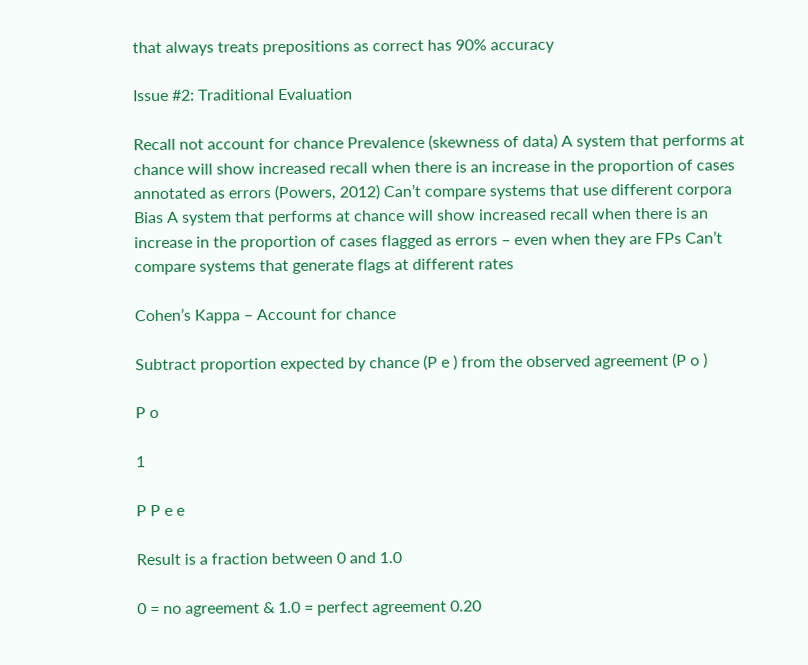that always treats prepositions as correct has 90% accuracy

Issue #2: Traditional Evaluation

Recall not account for chance Prevalence (skewness of data) A system that performs at chance will show increased recall when there is an increase in the proportion of cases annotated as errors (Powers, 2012) Can’t compare systems that use different corpora Bias A system that performs at chance will show increased recall when there is an increase in the proportion of cases flagged as errors – even when they are FPs Can’t compare systems that generate flags at different rates

Cohen’s Kappa – Account for chance

Subtract proportion expected by chance (P e ) from the observed agreement (P o )

P o

1

P P e e

Result is a fraction between 0 and 1.0

0 = no agreement & 1.0 = perfect agreement 0.20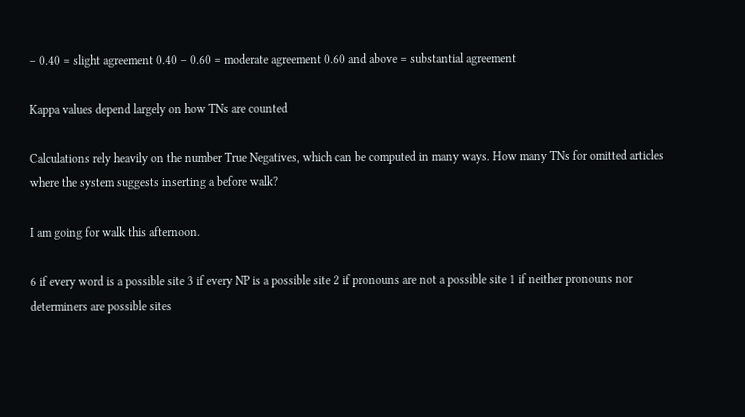– 0.40 = slight agreement 0.40 – 0.60 = moderate agreement 0.60 and above = substantial agreement

Kappa values depend largely on how TNs are counted

Calculations rely heavily on the number True Negatives, which can be computed in many ways. How many TNs for omitted articles where the system suggests inserting a before walk?

I am going for walk this afternoon.

6 if every word is a possible site 3 if every NP is a possible site 2 if pronouns are not a possible site 1 if neither pronouns nor determiners are possible sites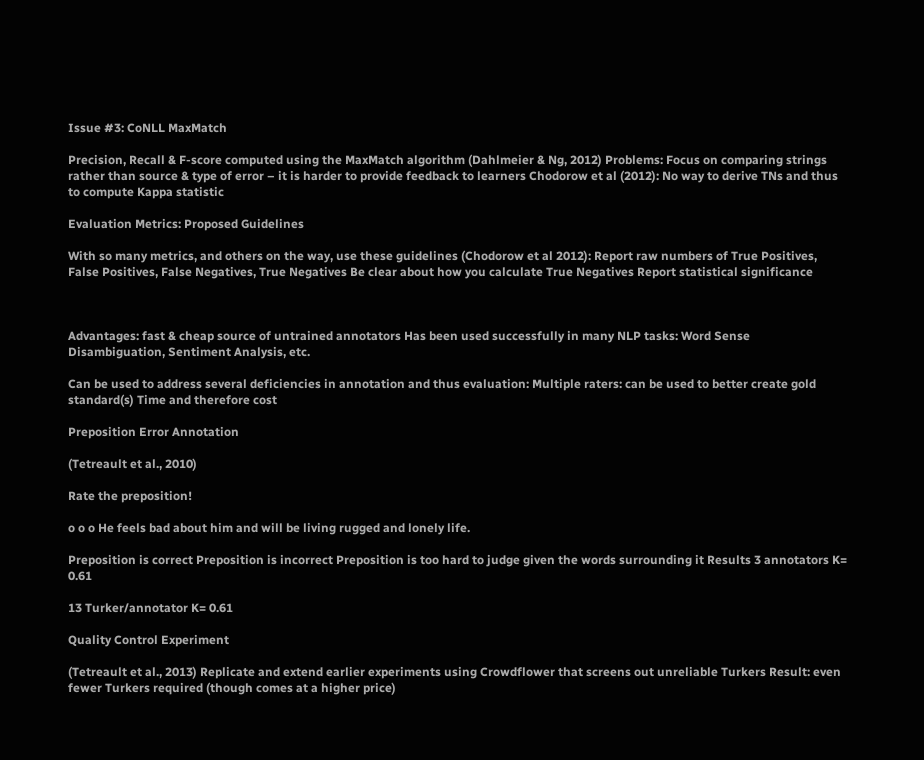Issue #3: CoNLL MaxMatch

Precision, Recall & F-score computed using the MaxMatch algorithm (Dahlmeier & Ng, 2012) Problems: Focus on comparing strings rather than source & type of error – it is harder to provide feedback to learners Chodorow et al (2012): No way to derive TNs and thus to compute Kappa statistic

Evaluation Metrics: Proposed Guidelines

With so many metrics, and others on the way, use these guidelines (Chodorow et al 2012): Report raw numbers of True Positives, False Positives, False Negatives, True Negatives Be clear about how you calculate True Negatives Report statistical significance



Advantages: fast & cheap source of untrained annotators Has been used successfully in many NLP tasks: Word Sense Disambiguation, Sentiment Analysis, etc.

Can be used to address several deficiencies in annotation and thus evaluation: Multiple raters: can be used to better create gold standard(s) Time and therefore cost

Preposition Error Annotation

(Tetreault et al., 2010)

Rate the preposition!

o o o He feels bad about him and will be living rugged and lonely life.

Preposition is correct Preposition is incorrect Preposition is too hard to judge given the words surrounding it Results 3 annotators K= 0.61

13 Turker/annotator K= 0.61

Quality Control Experiment

(Tetreault et al., 2013) Replicate and extend earlier experiments using Crowdflower that screens out unreliable Turkers Result: even fewer Turkers required (though comes at a higher price)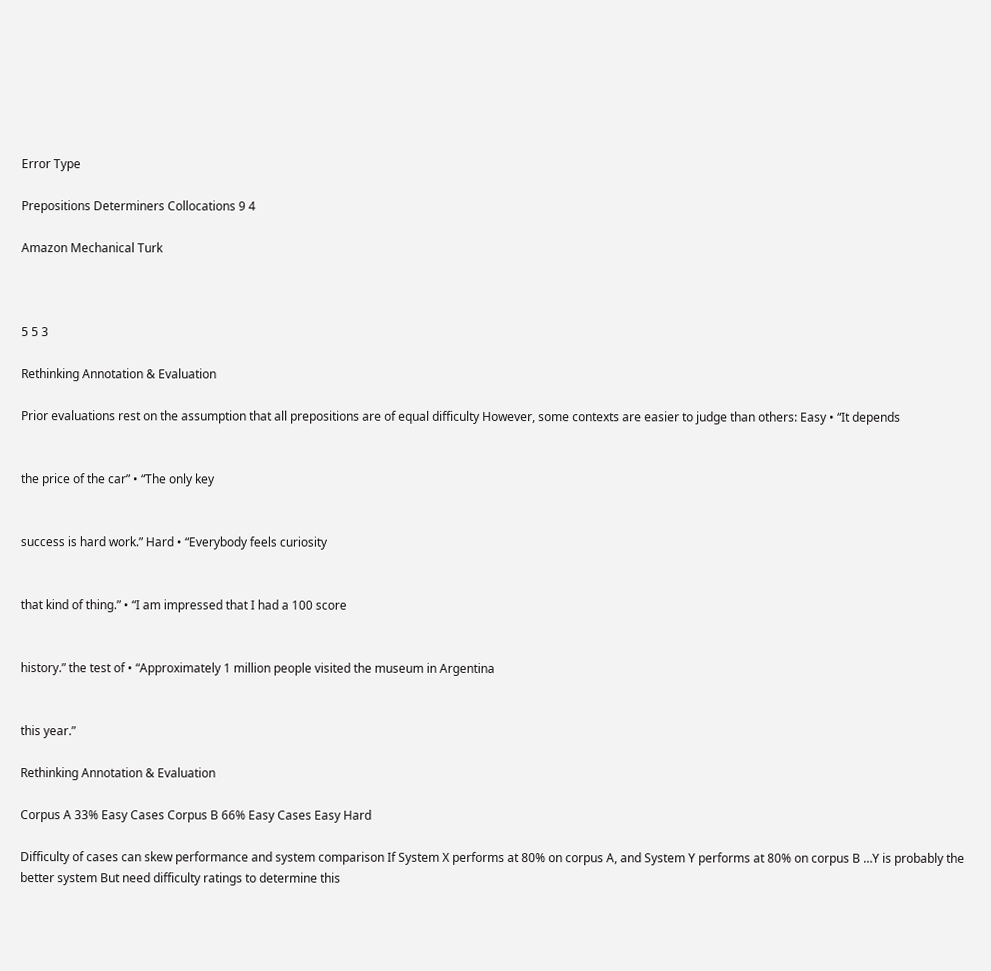Error Type

Prepositions Determiners Collocations 9 4

Amazon Mechanical Turk



5 5 3

Rethinking Annotation & Evaluation

Prior evaluations rest on the assumption that all prepositions are of equal difficulty However, some contexts are easier to judge than others: Easy • “It depends


the price of the car” • “The only key


success is hard work.” Hard • “Everybody feels curiosity


that kind of thing.” • “I am impressed that I had a 100 score


history.” the test of • “Approximately 1 million people visited the museum in Argentina


this year.”

Rethinking Annotation & Evaluation

Corpus A 33% Easy Cases Corpus B 66% Easy Cases Easy Hard

Difficulty of cases can skew performance and system comparison If System X performs at 80% on corpus A, and System Y performs at 80% on corpus B …Y is probably the better system But need difficulty ratings to determine this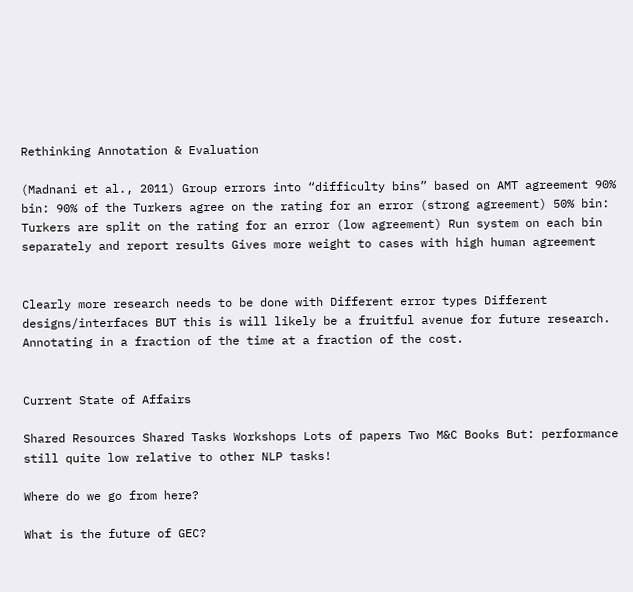Rethinking Annotation & Evaluation

(Madnani et al., 2011) Group errors into “difficulty bins” based on AMT agreement 90% bin: 90% of the Turkers agree on the rating for an error (strong agreement) 50% bin: Turkers are split on the rating for an error (low agreement) Run system on each bin separately and report results Gives more weight to cases with high human agreement


Clearly more research needs to be done with Different error types Different designs/interfaces BUT this is will likely be a fruitful avenue for future research. Annotating in a fraction of the time at a fraction of the cost.


Current State of Affairs

Shared Resources Shared Tasks Workshops Lots of papers Two M&C Books But: performance still quite low relative to other NLP tasks!

Where do we go from here?

What is the future of GEC?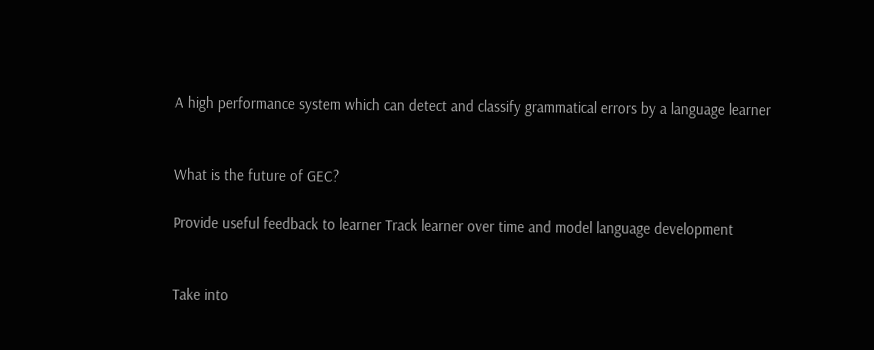A high performance system which can detect and classify grammatical errors by a language learner


What is the future of GEC?

Provide useful feedback to learner Track learner over time and model language development


Take into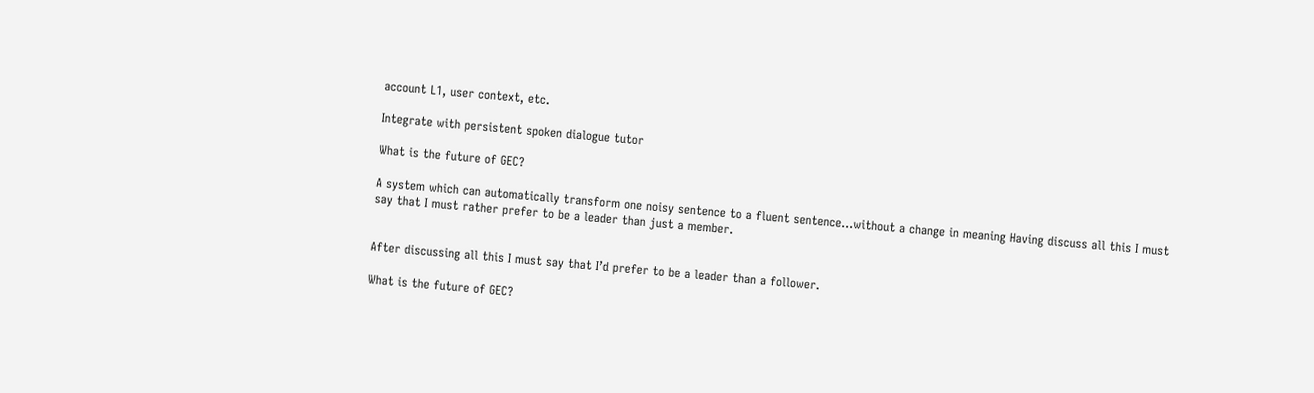account L1, user context, etc.

Integrate with persistent spoken dialogue tutor

What is the future of GEC?

A system which can automatically transform one noisy sentence to a fluent sentence…without a change in meaning Having discuss all this I must say that I must rather prefer to be a leader than just a member.


After discussing all this I must say that I’d prefer to be a leader than a follower.

What is the future of GEC?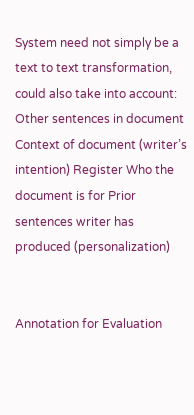System need not simply be a text to text transformation, could also take into account: Other sentences in document Context of document (writer’s intention) Register Who the document is for Prior sentences writer has produced (personalization)


Annotation for Evaluation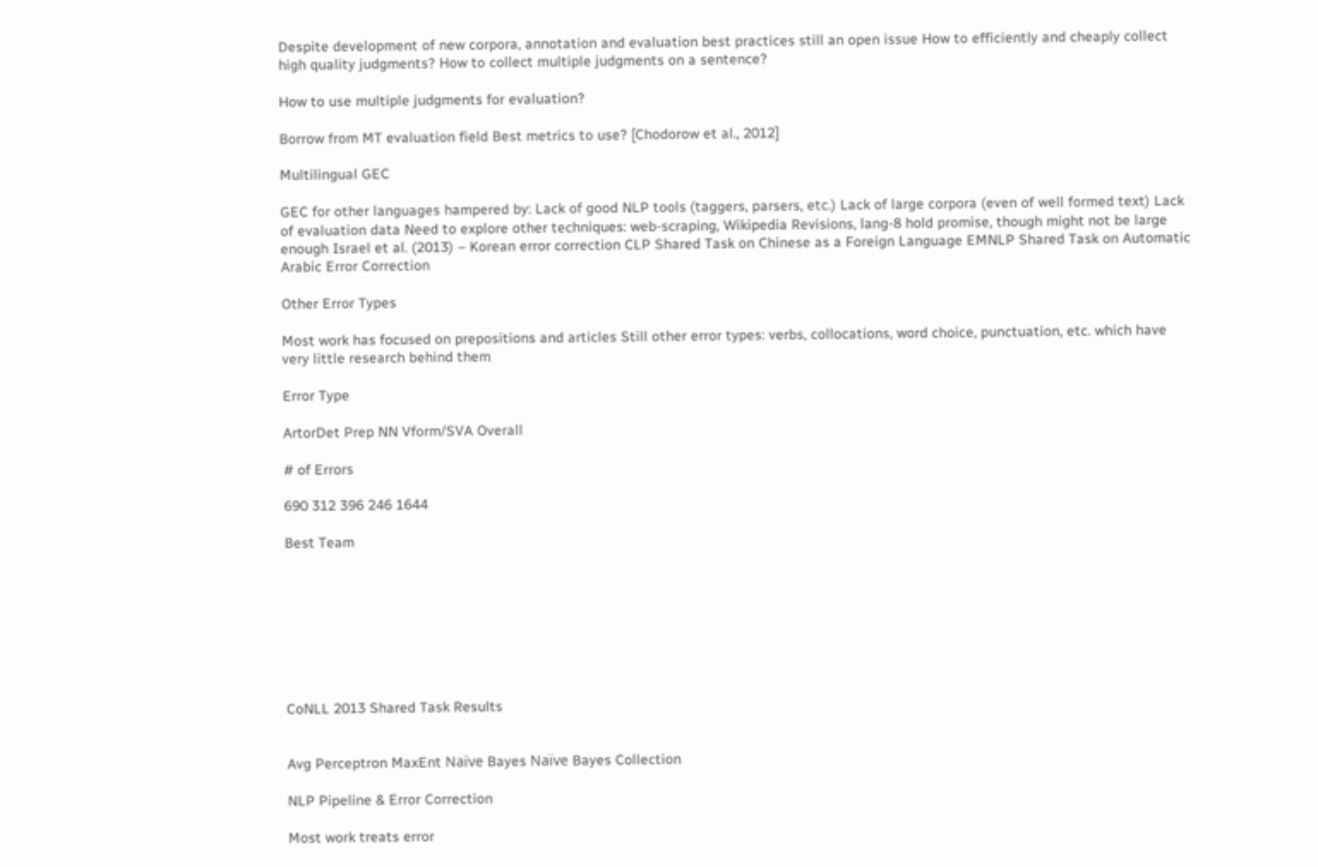Despite development of new corpora, annotation and evaluation best practices still an open issue How to efficiently and cheaply collect high quality judgments? How to collect multiple judgments on a sentence?

How to use multiple judgments for evaluation?

Borrow from MT evaluation field Best metrics to use? [Chodorow et al., 2012]

Multilingual GEC

GEC for other languages hampered by: Lack of good NLP tools (taggers, parsers, etc.) Lack of large corpora (even of well formed text) Lack of evaluation data Need to explore other techniques: web-scraping, Wikipedia Revisions, lang-8 hold promise, though might not be large enough Israel et al. (2013) – Korean error correction CLP Shared Task on Chinese as a Foreign Language EMNLP Shared Task on Automatic Arabic Error Correction

Other Error Types

Most work has focused on prepositions and articles Still other error types: verbs, collocations, word choice, punctuation, etc. which have very little research behind them

Error Type

ArtorDet Prep NN Vform/SVA Overall

# of Errors

690 312 396 246 1644

Best Team








CoNLL 2013 Shared Task Results


Avg Perceptron MaxEnt Naïve Bayes Naïve Bayes Collection

NLP Pipeline & Error Correction

Most work treats error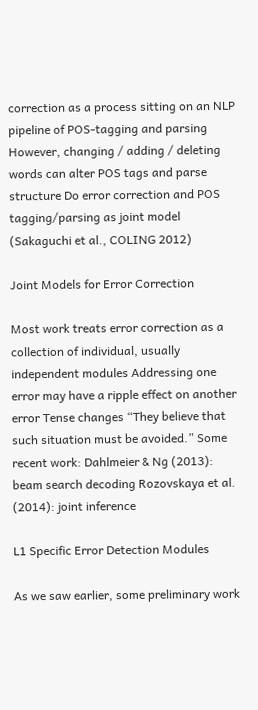correction as a process sitting on an NLP pipeline of POS-tagging and parsing However, changing / adding / deleting words can alter POS tags and parse structure Do error correction and POS tagging/parsing as joint model (Sakaguchi et al., COLING 2012)

Joint Models for Error Correction

Most work treats error correction as a collection of individual, usually independent modules Addressing one error may have a ripple effect on another error Tense changes “They believe that such situation must be avoided.” Some recent work: Dahlmeier & Ng (2013): beam search decoding Rozovskaya et al. (2014): joint inference

L1 Specific Error Detection Modules

As we saw earlier, some preliminary work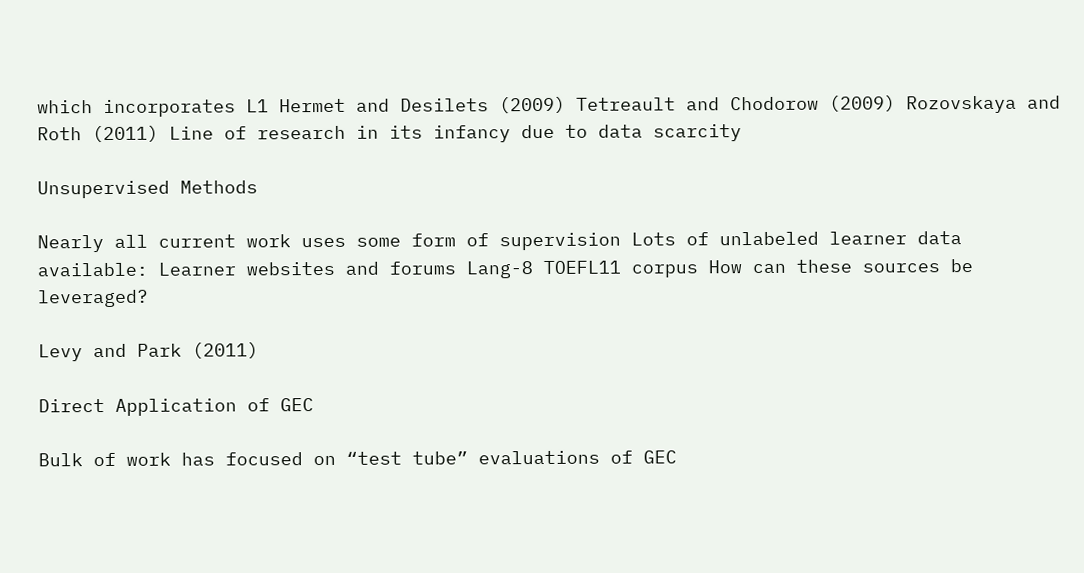which incorporates L1 Hermet and Desilets (2009) Tetreault and Chodorow (2009) Rozovskaya and Roth (2011) Line of research in its infancy due to data scarcity

Unsupervised Methods

Nearly all current work uses some form of supervision Lots of unlabeled learner data available: Learner websites and forums Lang-8 TOEFL11 corpus How can these sources be leveraged?

Levy and Park (2011)

Direct Application of GEC

Bulk of work has focused on “test tube” evaluations of GEC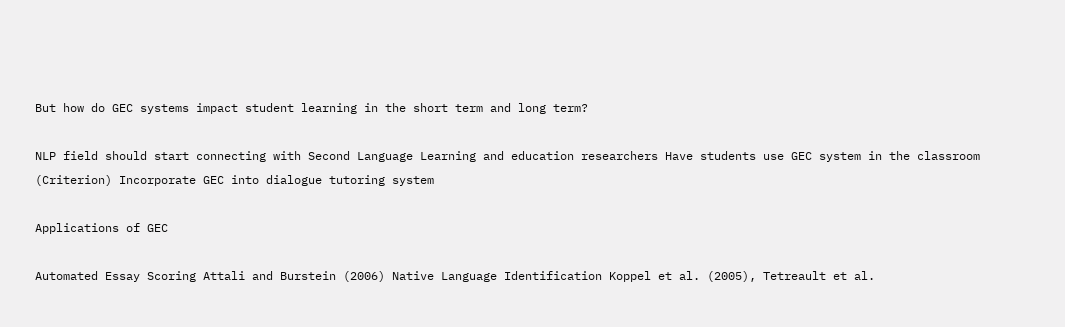But how do GEC systems impact student learning in the short term and long term?

NLP field should start connecting with Second Language Learning and education researchers Have students use GEC system in the classroom (Criterion) Incorporate GEC into dialogue tutoring system

Applications of GEC

Automated Essay Scoring Attali and Burstein (2006) Native Language Identification Koppel et al. (2005), Tetreault et al.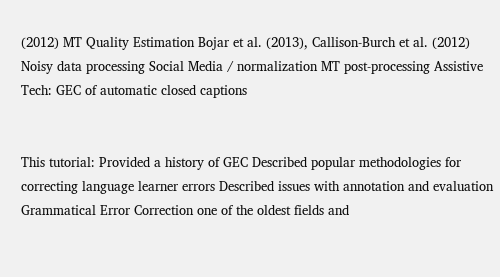(2012) MT Quality Estimation Bojar et al. (2013), Callison-Burch et al. (2012) Noisy data processing Social Media / normalization MT post-processing Assistive Tech: GEC of automatic closed captions


This tutorial: Provided a history of GEC Described popular methodologies for correcting language learner errors Described issues with annotation and evaluation Grammatical Error Correction one of the oldest fields and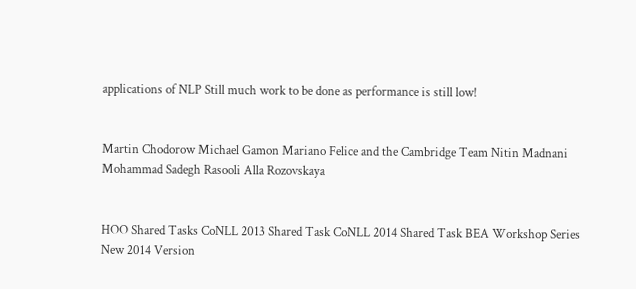applications of NLP Still much work to be done as performance is still low!


Martin Chodorow Michael Gamon Mariano Felice and the Cambridge Team Nitin Madnani Mohammad Sadegh Rasooli Alla Rozovskaya


HOO Shared Tasks CoNLL 2013 Shared Task CoNLL 2014 Shared Task BEA Workshop Series New 2014 Version